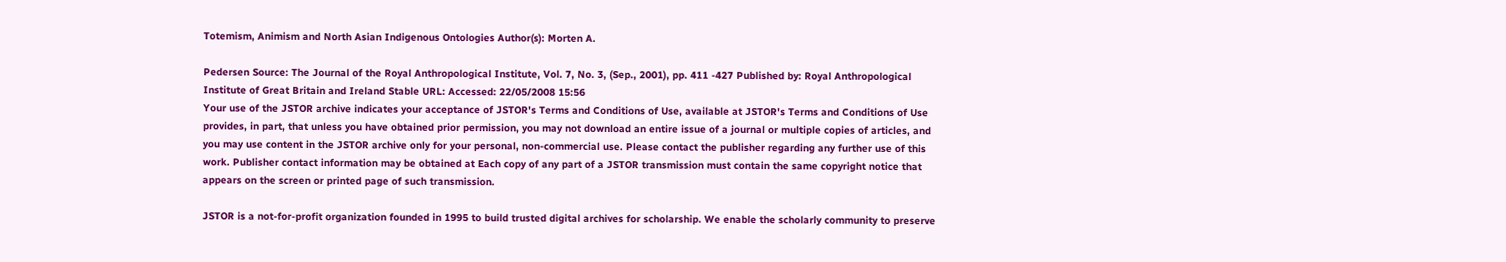Totemism, Animism and North Asian Indigenous Ontologies Author(s): Morten A.

Pedersen Source: The Journal of the Royal Anthropological Institute, Vol. 7, No. 3, (Sep., 2001), pp. 411 -427 Published by: Royal Anthropological Institute of Great Britain and Ireland Stable URL: Accessed: 22/05/2008 15:56
Your use of the JSTOR archive indicates your acceptance of JSTOR's Terms and Conditions of Use, available at JSTOR's Terms and Conditions of Use provides, in part, that unless you have obtained prior permission, you may not download an entire issue of a journal or multiple copies of articles, and you may use content in the JSTOR archive only for your personal, non-commercial use. Please contact the publisher regarding any further use of this work. Publisher contact information may be obtained at Each copy of any part of a JSTOR transmission must contain the same copyright notice that appears on the screen or printed page of such transmission.

JSTOR is a not-for-profit organization founded in 1995 to build trusted digital archives for scholarship. We enable the scholarly community to preserve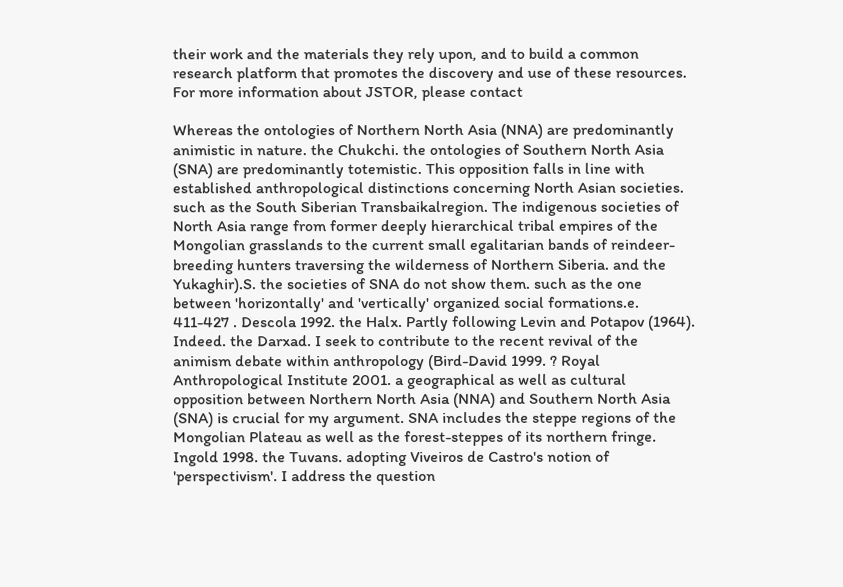their work and the materials they rely upon, and to build a common research platform that promotes the discovery and use of these resources. For more information about JSTOR, please contact

Whereas the ontologies of Northern North Asia (NNA) are predominantly animistic in nature. the Chukchi. the ontologies of Southern North Asia (SNA) are predominantly totemistic. This opposition falls in line with established anthropological distinctions concerning North Asian societies. such as the South Siberian Transbaikalregion. The indigenous societies of North Asia range from former deeply hierarchical tribal empires of the Mongolian grasslands to the current small egalitarian bands of reindeer-breeding hunters traversing the wilderness of Northern Siberia. and the Yukaghir).S. the societies of SNA do not show them. such as the one between 'horizontally' and 'vertically' organized social formations.e. 411-427 . Descola 1992. the Halx. Partly following Levin and Potapov (1964). Indeed. the Darxad. I seek to contribute to the recent revival of the animism debate within anthropology (Bird-David 1999. ? Royal Anthropological Institute 2001. a geographical as well as cultural opposition between Northern North Asia (NNA) and Southern North Asia (SNA) is crucial for my argument. SNA includes the steppe regions of the Mongolian Plateau as well as the forest-steppes of its northern fringe. Ingold 1998. the Tuvans. adopting Viveiros de Castro's notion of 'perspectivism'. I address the question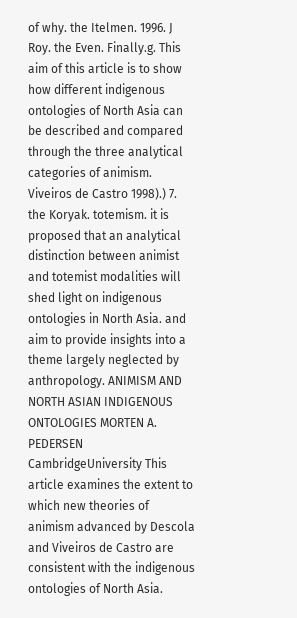of why. the Itelmen. 1996. J Roy. the Even. Finally.g. This aim of this article is to show how different indigenous ontologies of North Asia can be described and compared through the three analytical categories of animism. Viveiros de Castro 1998).) 7. the Koryak. totemism. it is proposed that an analytical distinction between animist and totemist modalities will shed light on indigenous ontologies in North Asia. and aim to provide insights into a theme largely neglected by anthropology. ANIMISM AND NORTH ASIAN INDIGENOUS ONTOLOGIES MORTEN A. PEDERSEN CambridgeUniversity This article examines the extent to which new theories of animism advanced by Descola and Viveiros de Castro are consistent with the indigenous ontologies of North Asia.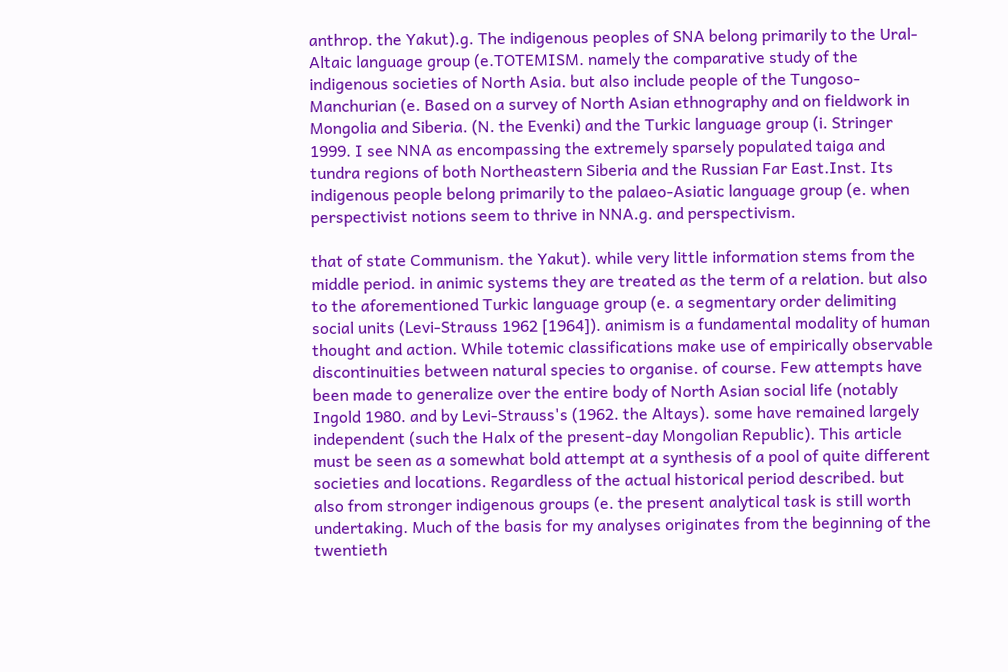anthrop. the Yakut).g. The indigenous peoples of SNA belong primarily to the Ural-Altaic language group (e.TOTEMISM. namely the comparative study of the indigenous societies of North Asia. but also include people of the Tungoso-Manchurian (e. Based on a survey of North Asian ethnography and on fieldwork in Mongolia and Siberia. (N. the Evenki) and the Turkic language group (i. Stringer 1999. I see NNA as encompassing the extremely sparsely populated taiga and tundra regions of both Northeastern Siberia and the Russian Far East.Inst. Its indigenous people belong primarily to the palaeo-Asiatic language group (e. when perspectivist notions seem to thrive in NNA.g. and perspectivism.

that of state Communism. the Yakut). while very little information stems from the middle period. in animic systems they are treated as the term of a relation. but also to the aforementioned Turkic language group (e. a segmentary order delimiting social units (Levi-Strauss 1962 [1964]). animism is a fundamental modality of human thought and action. While totemic classifications make use of empirically observable discontinuities between natural species to organise. of course. Few attempts have been made to generalize over the entire body of North Asian social life (notably Ingold 1980. and by Levi-Strauss's (1962. the Altays). some have remained largely independent (such the Halx of the present-day Mongolian Republic). This article must be seen as a somewhat bold attempt at a synthesis of a pool of quite different societies and locations. Regardless of the actual historical period described. but also from stronger indigenous groups (e. the present analytical task is still worth undertaking. Much of the basis for my analyses originates from the beginning of the twentieth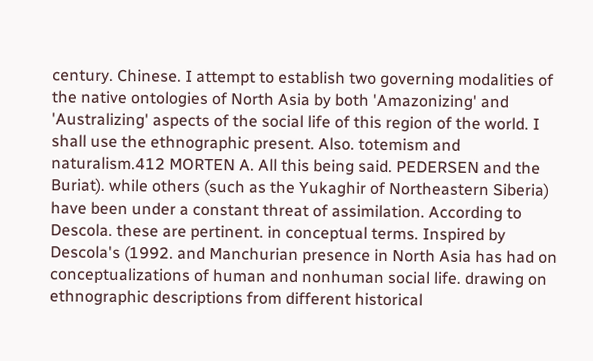century. Chinese. I attempt to establish two governing modalities of the native ontologies of North Asia by both 'Amazonizing' and 'Australizing' aspects of the social life of this region of the world. I shall use the ethnographic present. Also. totemism and naturalism.412 MORTEN A. All this being said. PEDERSEN and the Buriat). while others (such as the Yukaghir of Northeastern Siberia) have been under a constant threat of assimilation. According to Descola. these are pertinent. in conceptual terms. Inspired by Descola's (1992. and Manchurian presence in North Asia has had on conceptualizations of human and nonhuman social life. drawing on ethnographic descriptions from different historical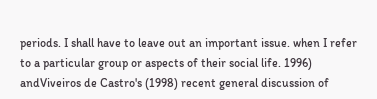periods. I shall have to leave out an important issue. when I refer to a particular group or aspects of their social life. 1996) andViveiros de Castro's (1998) recent general discussion of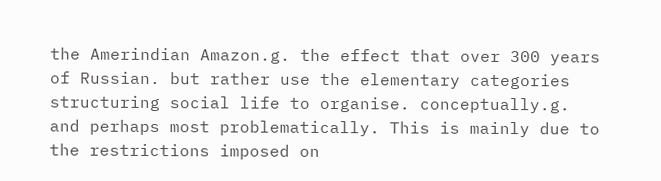the Amerindian Amazon.g. the effect that over 300 years of Russian. but rather use the elementary categories structuring social life to organise. conceptually.g. and perhaps most problematically. This is mainly due to the restrictions imposed on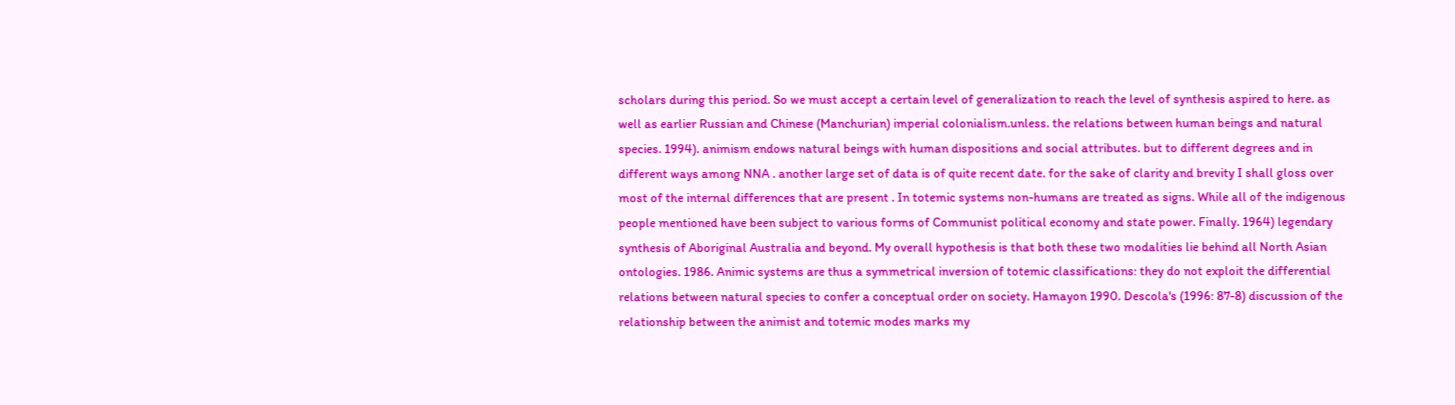scholars during this period. So we must accept a certain level of generalization to reach the level of synthesis aspired to here. as well as earlier Russian and Chinese (Manchurian) imperial colonialism.unless. the relations between human beings and natural species. 1994). animism endows natural beings with human dispositions and social attributes. but to different degrees and in different ways among NNA . another large set of data is of quite recent date. for the sake of clarity and brevity I shall gloss over most of the internal differences that are present . In totemic systems non-humans are treated as signs. While all of the indigenous people mentioned have been subject to various forms of Communist political economy and state power. Finally. 1964) legendary synthesis of Aboriginal Australia and beyond. My overall hypothesis is that both these two modalities lie behind all North Asian ontologies. 1986. Animic systems are thus a symmetrical inversion of totemic classifications: they do not exploit the differential relations between natural species to confer a conceptual order on society. Hamayon 1990. Descola's (1996: 87-8) discussion of the relationship between the animist and totemic modes marks my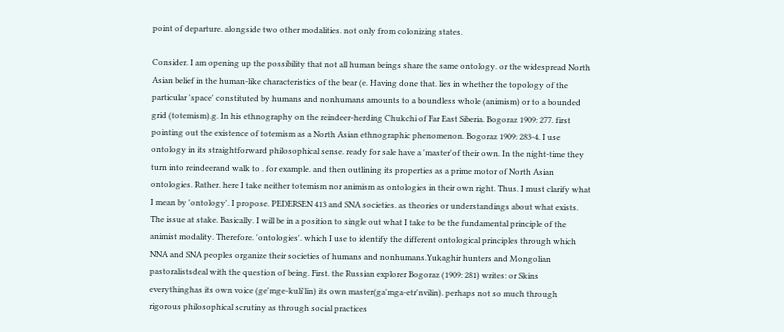point of departure. alongside two other modalities. not only from colonizing states.

Consider. I am opening up the possibility that not all human beings share the same ontology. or the widespread North Asian belief in the human-like characteristics of the bear (e. Having done that. lies in whether the topology of the particular 'space' constituted by humans and nonhumans amounts to a boundless whole (animism) or to a bounded grid (totemism).g. In his ethnography on the reindeer-herding Chukchi of Far East Siberia. Bogoraz 1909: 277. first pointing out the existence of totemism as a North Asian ethnographic phenomenon. Bogoraz 1909: 283-4. I use ontology in its straightforward philosophical sense. ready for sale have a 'master'of their own. In the night-time they turn into reindeerand walk to . for example. and then outlining its properties as a prime motor of North Asian ontologies. Rather. here I take neither totemism nor animism as ontologies in their own right. Thus. I must clarify what I mean by 'ontology'. I propose. PEDERSEN 413 and SNA societies. as theories or understandings about what exists. The issue at stake. Basically. I will be in a position to single out what I take to be the fundamental principle of the animist modality. Therefore. 'ontologies'. which I use to identify the different ontological principles through which NNA and SNA peoples organize their societies of humans and nonhumans.Yukaghir hunters and Mongolian pastoralistsdeal with the question of being. First. the Russian explorer Bogoraz (1909: 281) writes: or Skins everythinghas its own voice (ge'mge-kuli'lin) its own master(ga'mga-etr'nvilin). perhaps not so much through rigorous philosophical scrutiny as through social practices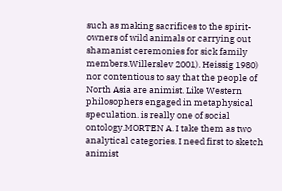such as making sacrifices to the spirit-owners of wild animals or carrying out shamanist ceremonies for sick family members.Willerslev 2001). Heissig 1980) nor contentious to say that the people of North Asia are animist. Like Western philosophers engaged in metaphysical speculation. is really one of social ontology.MORTEN A. I take them as two analytical categories. I need first to sketch animist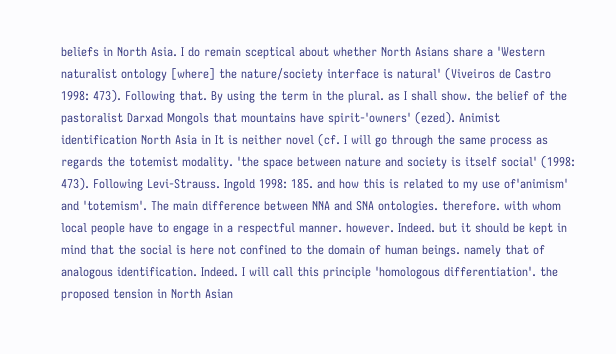beliefs in North Asia. I do remain sceptical about whether North Asians share a 'Western naturalist ontology [where] the nature/society interface is natural' (Viveiros de Castro 1998: 473). Following that. By using the term in the plural. as I shall show. the belief of the pastoralist Darxad Mongols that mountains have spirit-'owners' (ezed). Animist identification North Asia in It is neither novel (cf. I will go through the same process as regards the totemist modality. 'the space between nature and society is itself social' (1998: 473). Following Levi-Strauss. Ingold 1998: 185. and how this is related to my use of'animism' and 'totemism'. The main difference between NNA and SNA ontologies. therefore. with whom local people have to engage in a respectful manner. however. Indeed. but it should be kept in mind that the social is here not confined to the domain of human beings. namely that of analogous identification. Indeed. I will call this principle 'homologous differentiation'. the proposed tension in North Asian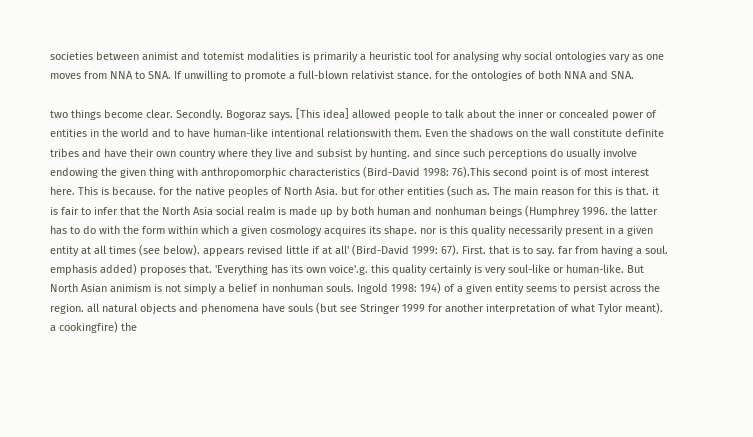societies between animist and totemist modalities is primarily a heuristic tool for analysing why social ontologies vary as one moves from NNA to SNA. If unwilling to promote a full-blown relativist stance. for the ontologies of both NNA and SNA.

two things become clear. Secondly. Bogoraz says. [This idea] allowed people to talk about the inner or concealed power of entities in the world and to have human-like intentional relationswith them. Even the shadows on the wall constitute definite tribes and have their own country where they live and subsist by hunting. and since such perceptions do usually involve endowing the given thing with anthropomorphic characteristics (Bird-David 1998: 76).This second point is of most interest here. This is because. for the native peoples of North Asia. but for other entities (such as. The main reason for this is that. it is fair to infer that the North Asia social realm is made up by both human and nonhuman beings (Humphrey 1996. the latter has to do with the form within which a given cosmology acquires its shape. nor is this quality necessarily present in a given entity at all times (see below). appears revised little if at all' (Bird-David 1999: 67). First. that is to say. far from having a soul. emphasis added) proposes that. 'Everything has its own voice'.g. this quality certainly is very soul-like or human-like. But North Asian animism is not simply a belief in nonhuman souls. Ingold 1998: 194) of a given entity seems to persist across the region. all natural objects and phenomena have souls (but see Stringer 1999 for another interpretation of what Tylor meant). a cookingfire) the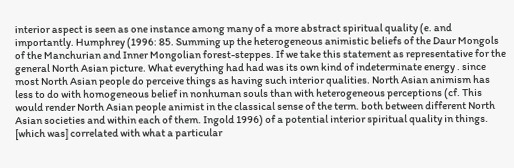interior aspect is seen as one instance among many of a more abstract spiritual quality (e. and importantly. Humphrey (1996: 85. Summing up the heterogeneous animistic beliefs of the Daur Mongols of the Manchurian and Inner Mongolian forest-steppes. If we take this statement as representative for the general North Asian picture. What everything had had was its own kind of indeterminate energy . since most North Asian people do perceive things as having such interior qualities. North Asian animism has less to do with homogeneous belief in nonhuman souls than with heterogeneous perceptions (cf. This would render North Asian people animist in the classical sense of the term. both between different North Asian societies and within each of them. Ingold 1996) of a potential interior spiritual quality in things. [which was] correlated with what a particular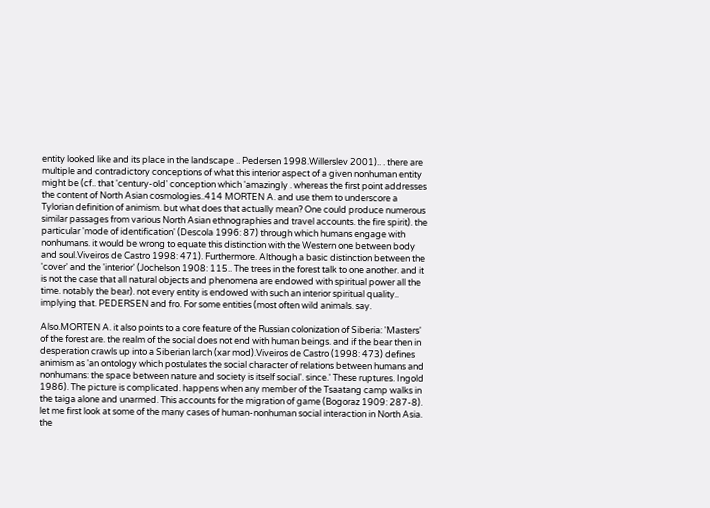entity looked like and its place in the landscape .. Pedersen 1998.Willerslev 2001).. . there are multiple and contradictory conceptions of what this interior aspect of a given nonhuman entity might be (cf.. that 'century-old' conception which 'amazingly . whereas the first point addresses the content of North Asian cosmologies..414 MORTEN A. and use them to underscore a Tylorian definition of animism. but what does that actually mean? One could produce numerous similar passages from various North Asian ethnographies and travel accounts. the fire spirit). the particular 'mode of identification' (Descola 1996: 87) through which humans engage with nonhumans. it would be wrong to equate this distinction with the Western one between body and soul.Viveiros de Castro 1998: 471). Furthermore. Although a basic distinction between the 'cover' and the 'interior' (Jochelson 1908: 115.. The trees in the forest talk to one another. and it is not the case that all natural objects and phenomena are endowed with spiritual power all the time. notably the bear). not every entity is endowed with such an interior spiritual quality.. implying that. PEDERSEN and fro. For some entities (most often wild animals. say.

Also.MORTEN A. it also points to a core feature of the Russian colonization of Siberia: 'Masters' of the forest are. the realm of the social does not end with human beings. and if the bear then in desperation crawls up into a Siberian larch (xar mod).Viveiros de Castro (1998: 473) defines animism as 'an ontology which postulates the social character of relations between humans and nonhumans: the space between nature and society is itself social'. since.' These ruptures. Ingold 1986). The picture is complicated. happens when any member of the Tsaatang camp walks in the taiga alone and unarmed. This accounts for the migration of game (Bogoraz 1909: 287-8). let me first look at some of the many cases of human-nonhuman social interaction in North Asia. the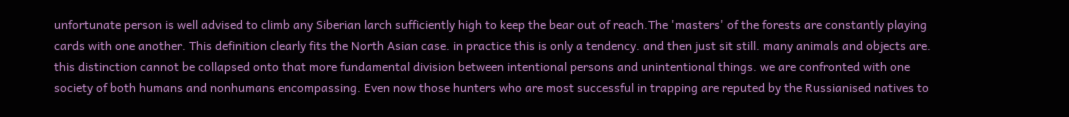unfortunate person is well advised to climb any Siberian larch sufficiently high to keep the bear out of reach.The 'masters' of the forests are constantly playing cards with one another. This definition clearly fits the North Asian case. in practice this is only a tendency. and then just sit still. many animals and objects are. this distinction cannot be collapsed onto that more fundamental division between intentional persons and unintentional things. we are confronted with one society of both humans and nonhumans encompassing. Even now those hunters who are most successful in trapping are reputed by the Russianised natives to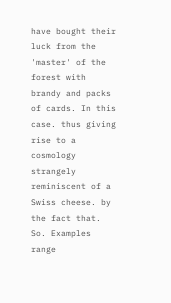have bought their luck from the 'master' of the forest with brandy and packs of cards. In this case. thus giving rise to a cosmology strangely reminiscent of a Swiss cheese. by the fact that. So. Examples range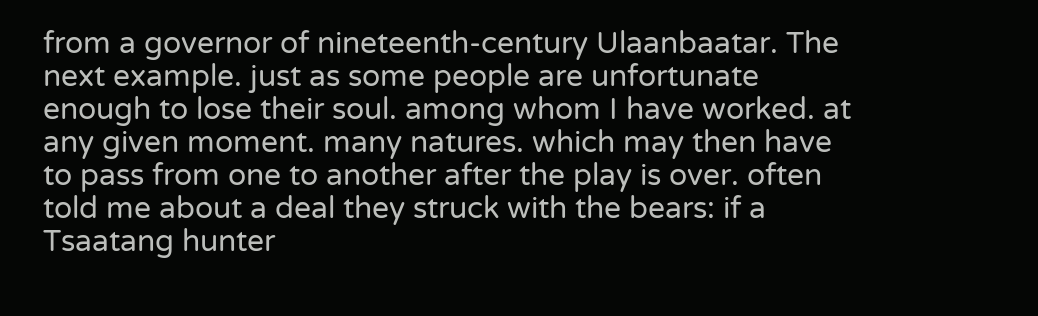from a governor of nineteenth-century Ulaanbaatar. The next example. just as some people are unfortunate enough to lose their soul. among whom I have worked. at any given moment. many natures. which may then have to pass from one to another after the play is over. often told me about a deal they struck with the bears: if a Tsaatang hunter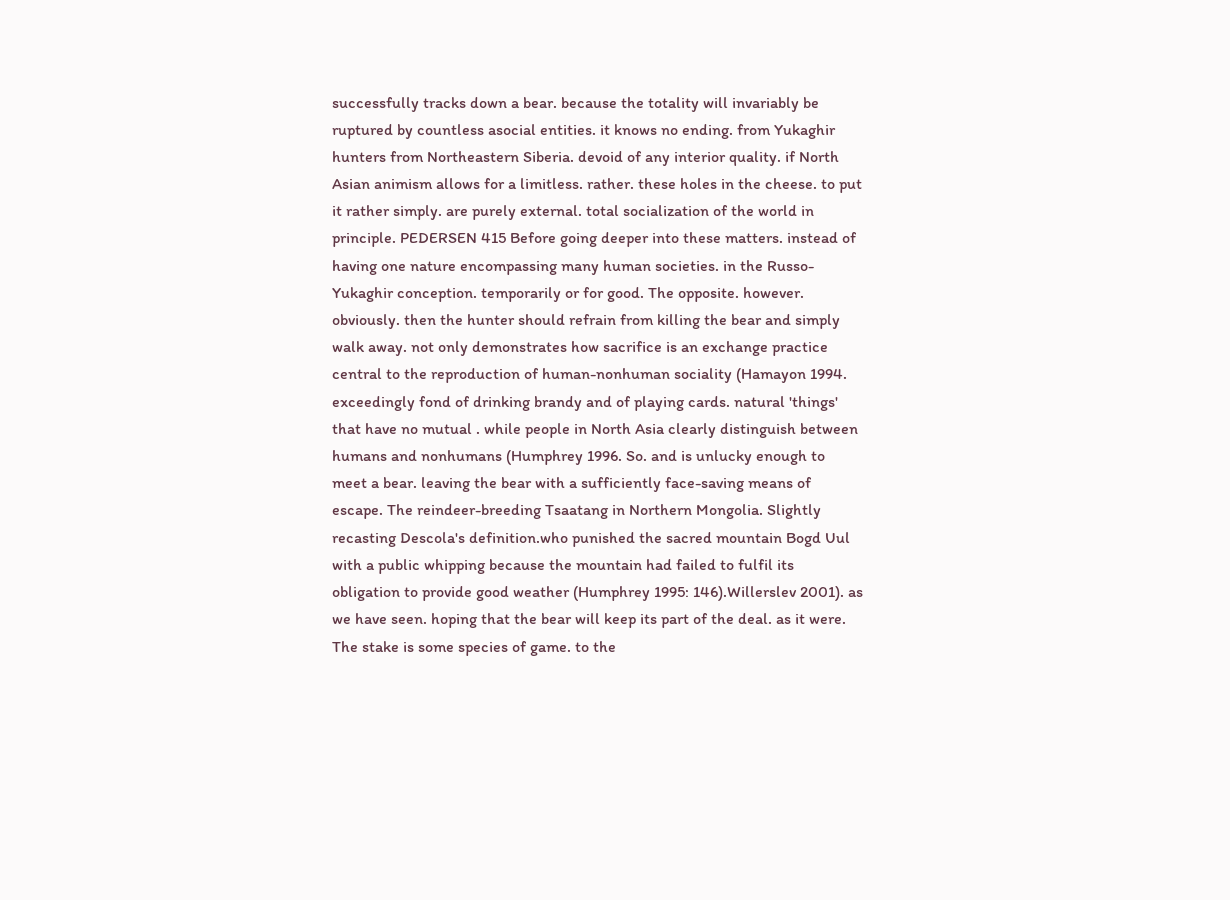successfully tracks down a bear. because the totality will invariably be ruptured by countless asocial entities. it knows no ending. from Yukaghir hunters from Northeastern Siberia. devoid of any interior quality. if North Asian animism allows for a limitless. rather. these holes in the cheese. to put it rather simply. are purely external. total socialization of the world in principle. PEDERSEN 415 Before going deeper into these matters. instead of having one nature encompassing many human societies. in the Russo-Yukaghir conception. temporarily or for good. The opposite. however. obviously. then the hunter should refrain from killing the bear and simply walk away. not only demonstrates how sacrifice is an exchange practice central to the reproduction of human-nonhuman sociality (Hamayon 1994. exceedingly fond of drinking brandy and of playing cards. natural 'things' that have no mutual . while people in North Asia clearly distinguish between humans and nonhumans (Humphrey 1996. So. and is unlucky enough to meet a bear. leaving the bear with a sufficiently face-saving means of escape. The reindeer-breeding Tsaatang in Northern Mongolia. Slightly recasting Descola's definition.who punished the sacred mountain Bogd Uul with a public whipping because the mountain had failed to fulfil its obligation to provide good weather (Humphrey 1995: 146).Willerslev 2001). as we have seen. hoping that the bear will keep its part of the deal. as it were. The stake is some species of game. to the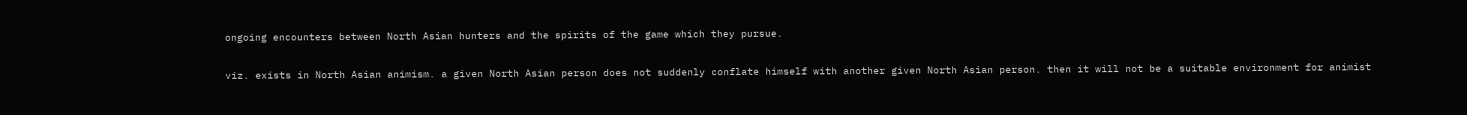ongoing encounters between North Asian hunters and the spirits of the game which they pursue.

viz. exists in North Asian animism. a given North Asian person does not suddenly conflate himself with another given North Asian person. then it will not be a suitable environment for animist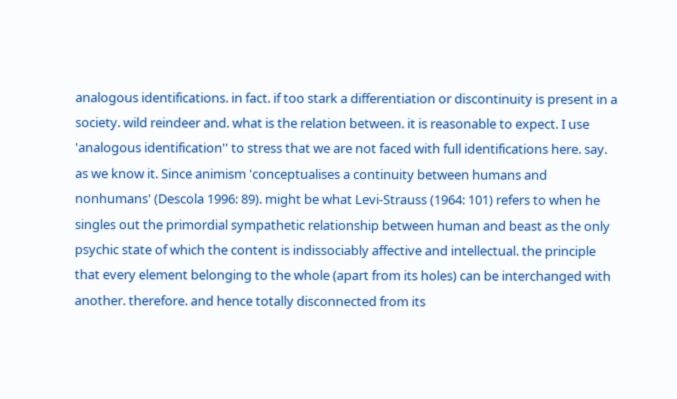analogous identifications. in fact. if too stark a differentiation or discontinuity is present in a society. wild reindeer and. what is the relation between. it is reasonable to expect. I use 'analogous identification'' to stress that we are not faced with full identifications here. say. as we know it. Since animism 'conceptualises a continuity between humans and nonhumans' (Descola 1996: 89). might be what Levi-Strauss (1964: 101) refers to when he singles out the primordial sympathetic relationship between human and beast as the only psychic state of which the content is indissociably affective and intellectual. the principle that every element belonging to the whole (apart from its holes) can be interchanged with another. therefore. and hence totally disconnected from its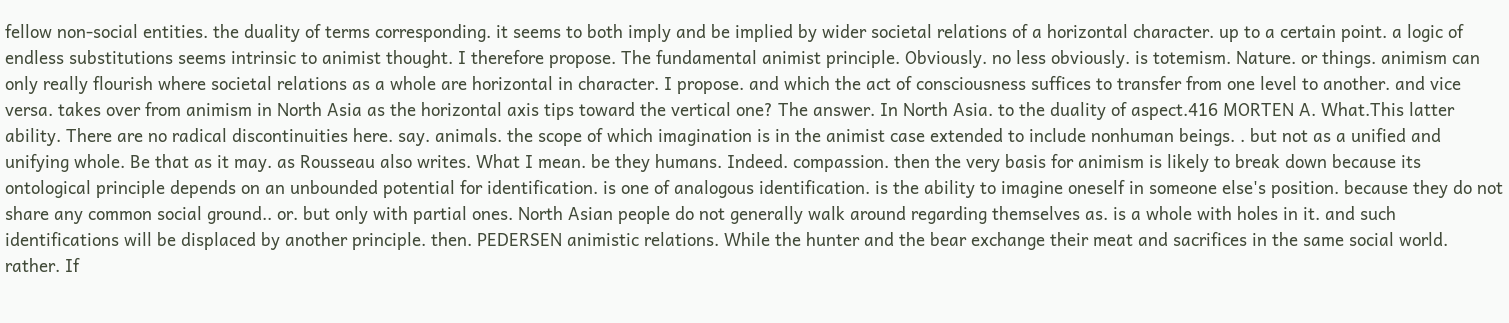fellow non-social entities. the duality of terms corresponding. it seems to both imply and be implied by wider societal relations of a horizontal character. up to a certain point. a logic of endless substitutions seems intrinsic to animist thought. I therefore propose. The fundamental animist principle. Obviously. no less obviously. is totemism. Nature. or things. animism can only really flourish where societal relations as a whole are horizontal in character. I propose. and which the act of consciousness suffices to transfer from one level to another. and vice versa. takes over from animism in North Asia as the horizontal axis tips toward the vertical one? The answer. In North Asia. to the duality of aspect.416 MORTEN A. What.This latter ability. There are no radical discontinuities here. say. animals. the scope of which imagination is in the animist case extended to include nonhuman beings. . but not as a unified and unifying whole. Be that as it may. as Rousseau also writes. What I mean. be they humans. Indeed. compassion. then the very basis for animism is likely to break down because its ontological principle depends on an unbounded potential for identification. is one of analogous identification. is the ability to imagine oneself in someone else's position. because they do not share any common social ground.. or. but only with partial ones. North Asian people do not generally walk around regarding themselves as. is a whole with holes in it. and such identifications will be displaced by another principle. then. PEDERSEN animistic relations. While the hunter and the bear exchange their meat and sacrifices in the same social world. rather. If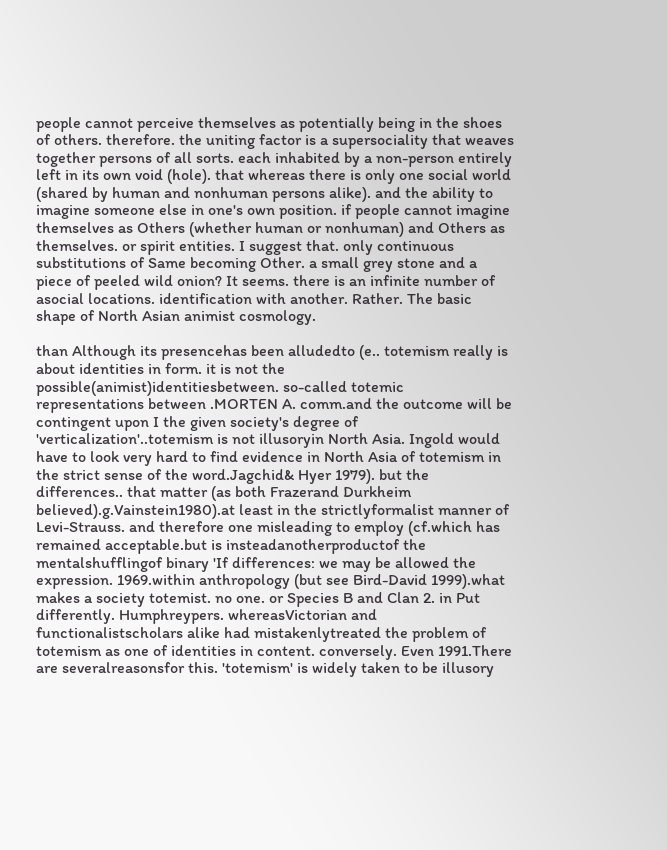people cannot perceive themselves as potentially being in the shoes of others. therefore. the uniting factor is a supersociality that weaves together persons of all sorts. each inhabited by a non-person entirely left in its own void (hole). that whereas there is only one social world (shared by human and nonhuman persons alike). and the ability to imagine someone else in one's own position. if people cannot imagine themselves as Others (whether human or nonhuman) and Others as themselves. or spirit entities. I suggest that. only continuous substitutions of Same becoming Other. a small grey stone and a piece of peeled wild onion? It seems. there is an infinite number of asocial locations. identification with another. Rather. The basic shape of North Asian animist cosmology.

than Although its presencehas been alludedto (e.. totemism really is about identities in form. it is not the possible(animist)identitiesbetween. so-called totemic representations between .MORTEN A. comm.and the outcome will be contingent upon I the given society's degree of 'verticalization'..totemism is not illusoryin North Asia. Ingold would have to look very hard to find evidence in North Asia of totemism in the strict sense of the word.Jagchid& Hyer 1979). but the differences.. that matter (as both Frazerand Durkheim believed).g.Vainstein1980).at least in the strictlyformalist manner of Levi-Strauss. and therefore one misleading to employ (cf.which has remained acceptable.but is insteadanotherproductof the mentalshufflingof binary 'If differences: we may be allowed the expression. 1969.within anthropology (but see Bird-David 1999).what makes a society totemist. no one. or Species B and Clan 2. in Put differently. Humphreypers. whereasVictorian and functionalistscholars alike had mistakenlytreated the problem of totemism as one of identities in content. conversely. Even 1991.There are severalreasonsfor this. 'totemism' is widely taken to be illusory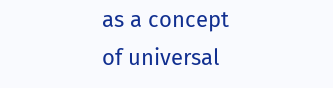as a concept of universal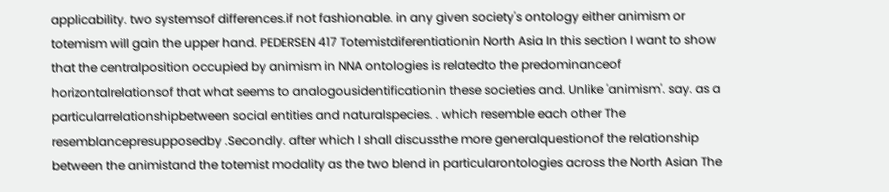applicability. two systemsof differences.if not fashionable. in any given society's ontology either animism or totemism will gain the upper hand. PEDERSEN 417 Totemistdiferentiationin North Asia In this section I want to show that the centralposition occupied by animism in NNA ontologies is relatedto the predominanceof horizontalrelationsof that what seems to analogousidentificationin these societies and. Unlike 'animism'. say. as a particularrelationshipbetween social entities and naturalspecies. . which resemble each other The resemblancepresupposedby .Secondly. after which I shall discussthe more generalquestionof the relationship between the animistand the totemist modality as the two blend in particularontologies across the North Asian The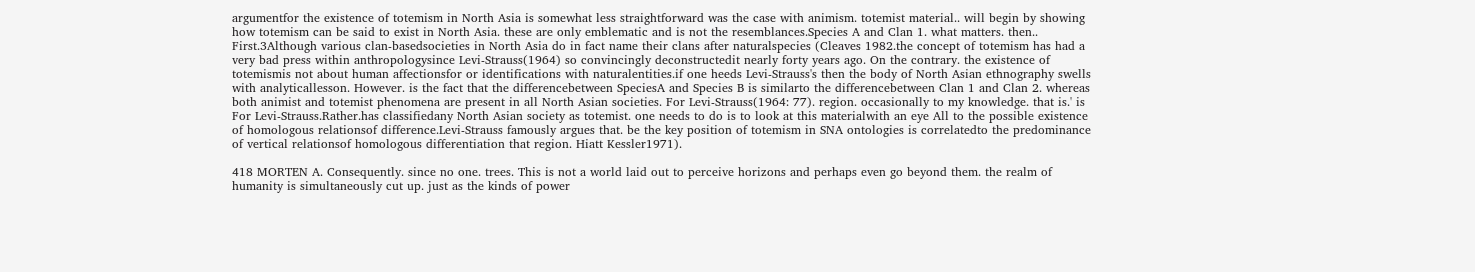argumentfor the existence of totemism in North Asia is somewhat less straightforward was the case with animism. totemist material.. will begin by showing how totemism can be said to exist in North Asia. these are only emblematic and is not the resemblances.Species A and Clan 1. what matters. then.. First.3Although various clan-basedsocieties in North Asia do in fact name their clans after naturalspecies (Cleaves 1982.the concept of totemism has had a very bad press within anthropologysince Levi-Strauss(1964) so convincingly deconstructedit nearly forty years ago. On the contrary. the existence of totemismis not about human affectionsfor or identifications with naturalentities.if one heeds Levi-Strauss's then the body of North Asian ethnography swells with analyticallesson. However. is the fact that the differencebetween SpeciesA and Species B is similarto the differencebetween Clan 1 and Clan 2. whereas both animist and totemist phenomena are present in all North Asian societies. For Levi-Strauss(1964: 77). region. occasionally to my knowledge. that is.' is For Levi-Strauss.Rather.has classifiedany North Asian society as totemist. one needs to do is to look at this materialwith an eye All to the possible existence of homologous relationsof difference.Levi-Strauss famously argues that. be the key position of totemism in SNA ontologies is correlatedto the predominance of vertical relationsof homologous differentiation that region. Hiatt Kessler1971).

418 MORTEN A. Consequently. since no one. trees. This is not a world laid out to perceive horizons and perhaps even go beyond them. the realm of humanity is simultaneously cut up. just as the kinds of power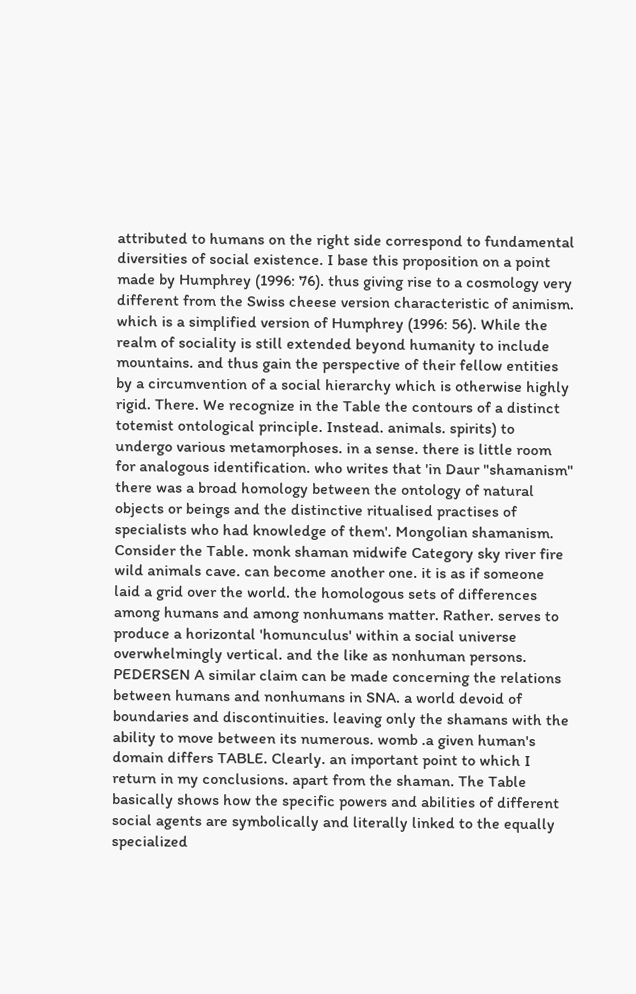attributed to humans on the right side correspond to fundamental diversities of social existence. I base this proposition on a point made by Humphrey (1996: 76). thus giving rise to a cosmology very different from the Swiss cheese version characteristic of animism. which is a simplified version of Humphrey (1996: 56). While the realm of sociality is still extended beyond humanity to include mountains. and thus gain the perspective of their fellow entities by a circumvention of a social hierarchy which is otherwise highly rigid. There. We recognize in the Table the contours of a distinct totemist ontological principle. Instead. animals. spirits) to undergo various metamorphoses. in a sense. there is little room for analogous identification. who writes that 'in Daur "shamanism" there was a broad homology between the ontology of natural objects or beings and the distinctive ritualised practises of specialists who had knowledge of them'. Mongolian shamanism. Consider the Table. monk shaman midwife Category sky river fire wild animals cave. can become another one. it is as if someone laid a grid over the world. the homologous sets of differences among humans and among nonhumans matter. Rather. serves to produce a horizontal 'homunculus' within a social universe overwhelmingly vertical. and the like as nonhuman persons. PEDERSEN A similar claim can be made concerning the relations between humans and nonhumans in SNA. a world devoid of boundaries and discontinuities. leaving only the shamans with the ability to move between its numerous. womb .a given human's domain differs TABLE. Clearly. an important point to which I return in my conclusions. apart from the shaman. The Table basically shows how the specific powers and abilities of different social agents are symbolically and literally linked to the equally specialized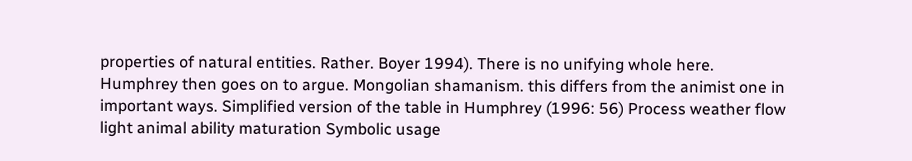properties of natural entities. Rather. Boyer 1994). There is no unifying whole here. Humphrey then goes on to argue. Mongolian shamanism. this differs from the animist one in important ways. Simplified version of the table in Humphrey (1996: 56) Process weather flow light animal ability maturation Symbolic usage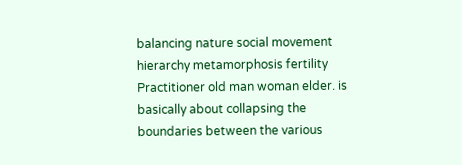balancing nature social movement hierarchy metamorphosis fertility Practitioner old man woman elder. is basically about collapsing the boundaries between the various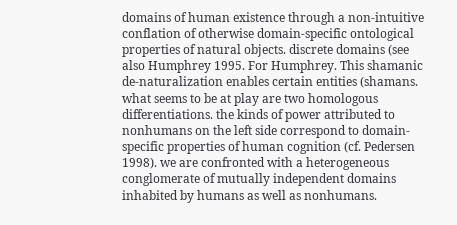domains of human existence through a non-intuitive conflation of otherwise domain-specific ontological properties of natural objects. discrete domains (see also Humphrey 1995. For Humphrey. This shamanic de-naturalization enables certain entities (shamans. what seems to be at play are two homologous differentiations. the kinds of power attributed to nonhumans on the left side correspond to domain-specific properties of human cognition (cf. Pedersen 1998). we are confronted with a heterogeneous conglomerate of mutually independent domains inhabited by humans as well as nonhumans.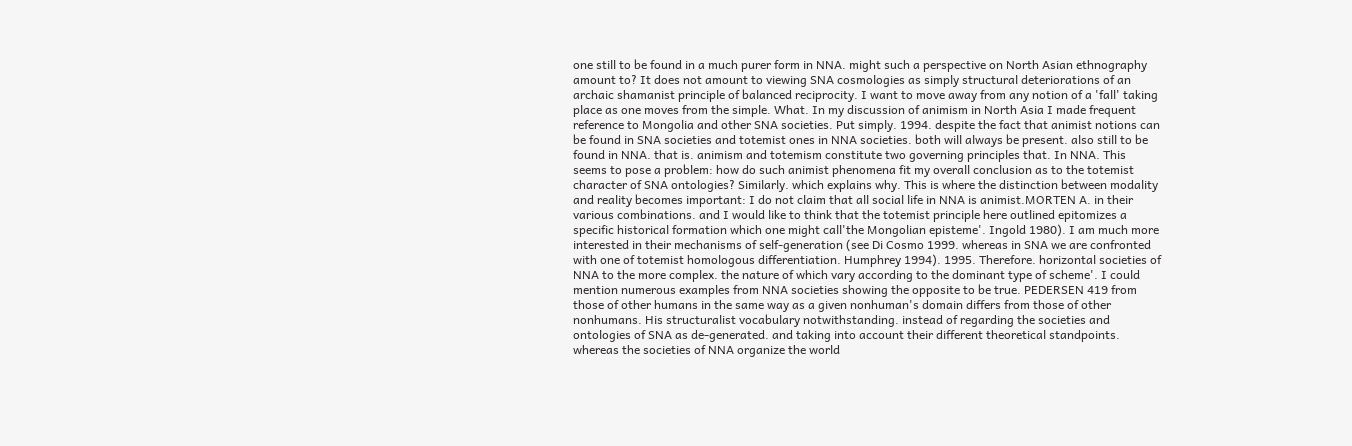one still to be found in a much purer form in NNA. might such a perspective on North Asian ethnography amount to? It does not amount to viewing SNA cosmologies as simply structural deteriorations of an archaic shamanist principle of balanced reciprocity. I want to move away from any notion of a 'fall' taking place as one moves from the simple. What. In my discussion of animism in North Asia I made frequent reference to Mongolia and other SNA societies. Put simply. 1994. despite the fact that animist notions can be found in SNA societies and totemist ones in NNA societies. both will always be present. also still to be found in NNA. that is. animism and totemism constitute two governing principles that. In NNA. This seems to pose a problem: how do such animist phenomena fit my overall conclusion as to the totemist character of SNA ontologies? Similarly. which explains why. This is where the distinction between modality and reality becomes important: I do not claim that all social life in NNA is animist.MORTEN A. in their various combinations. and I would like to think that the totemist principle here outlined epitomizes a specific historical formation which one might call'the Mongolian episteme'. Ingold 1980). I am much more interested in their mechanisms of self-generation (see Di Cosmo 1999. whereas in SNA we are confronted with one of totemist homologous differentiation. Humphrey 1994). 1995. Therefore. horizontal societies of NNA to the more complex. the nature of which vary according to the dominant type of scheme'. I could mention numerous examples from NNA societies showing the opposite to be true. PEDERSEN 419 from those of other humans in the same way as a given nonhuman's domain differs from those of other nonhumans. His structuralist vocabulary notwithstanding. instead of regarding the societies and ontologies of SNA as de-generated. and taking into account their different theoretical standpoints. whereas the societies of NNA organize the world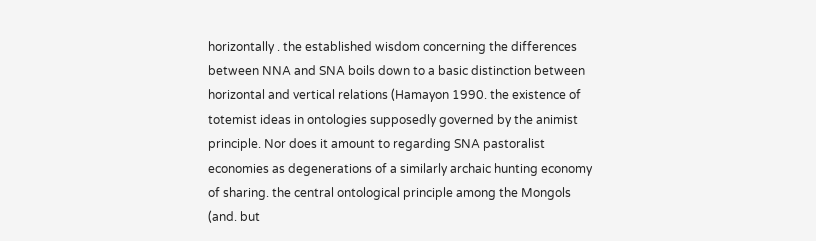horizontally . the established wisdom concerning the differences between NNA and SNA boils down to a basic distinction between horizontal and vertical relations (Hamayon 1990. the existence of totemist ideas in ontologies supposedly governed by the animist principle. Nor does it amount to regarding SNA pastoralist economies as degenerations of a similarly archaic hunting economy of sharing. the central ontological principle among the Mongols (and. but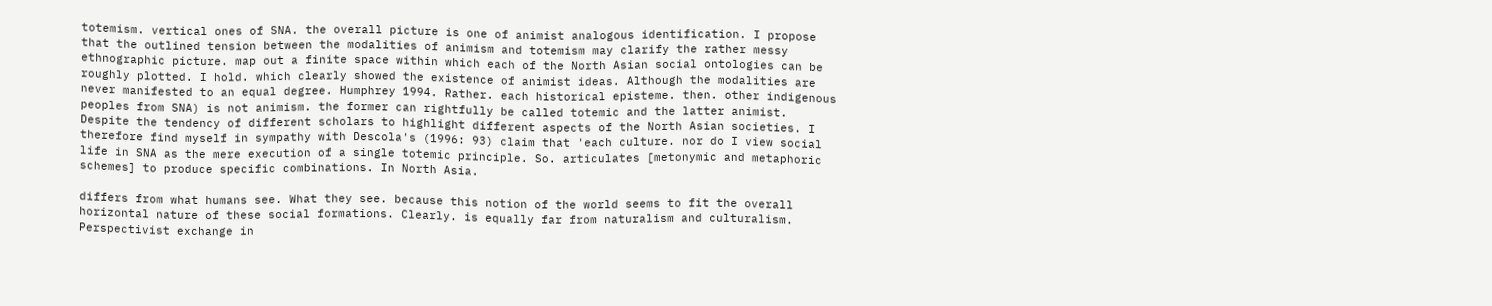totemism. vertical ones of SNA. the overall picture is one of animist analogous identification. I propose that the outlined tension between the modalities of animism and totemism may clarify the rather messy ethnographic picture. map out a finite space within which each of the North Asian social ontologies can be roughly plotted. I hold. which clearly showed the existence of animist ideas. Although the modalities are never manifested to an equal degree. Humphrey 1994. Rather. each historical episteme. then. other indigenous peoples from SNA) is not animism. the former can rightfully be called totemic and the latter animist. Despite the tendency of different scholars to highlight different aspects of the North Asian societies. I therefore find myself in sympathy with Descola's (1996: 93) claim that 'each culture. nor do I view social life in SNA as the mere execution of a single totemic principle. So. articulates [metonymic and metaphoric schemes] to produce specific combinations. In North Asia.

differs from what humans see. What they see. because this notion of the world seems to fit the overall horizontal nature of these social formations. Clearly. is equally far from naturalism and culturalism. Perspectivist exchange in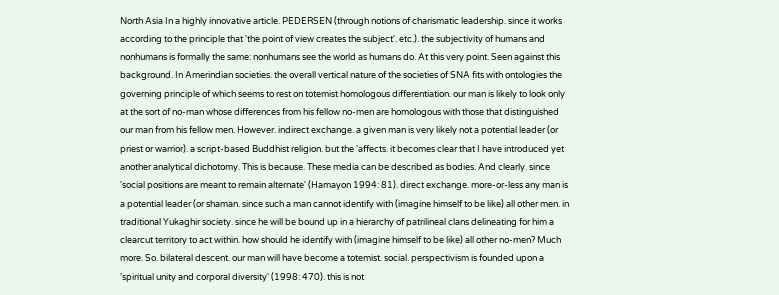North Asia In a highly innovative article. PEDERSEN (through notions of charismatic leadership. since it works according to the principle that 'the point of view creates the subject'. etc.). the subjectivity of humans and nonhumans is formally the same: nonhumans see the world as humans do. At this very point. Seen against this background. In Amerindian societies. the overall vertical nature of the societies of SNA fits with ontologies the governing principle of which seems to rest on totemist homologous differentiation. our man is likely to look only at the sort of no-man whose differences from his fellow no-men are homologous with those that distinguished our man from his fellow men. However. indirect exchange. a given man is very likely not a potential leader (or priest or warrior). a script-based Buddhist religion. but the 'affects. it becomes clear that I have introduced yet another analytical dichotomy. This is because. These media can be described as bodies. And clearly. since 'social positions are meant to remain alternate' (Hamayon 1994: 81). direct exchange. more-or-less any man is a potential leader (or shaman. since such a man cannot identify with (imagine himself to be like) all other men. in traditional Yukaghir society. since he will be bound up in a hierarchy of patrilineal clans delineating for him a clearcut territory to act within. how should he identify with (imagine himself to be like) all other no-men? Much more. So. bilateral descent. our man will have become a totemist. social. perspectivism is founded upon a 'spiritual unity and corporal diversity' (1998: 470). this is not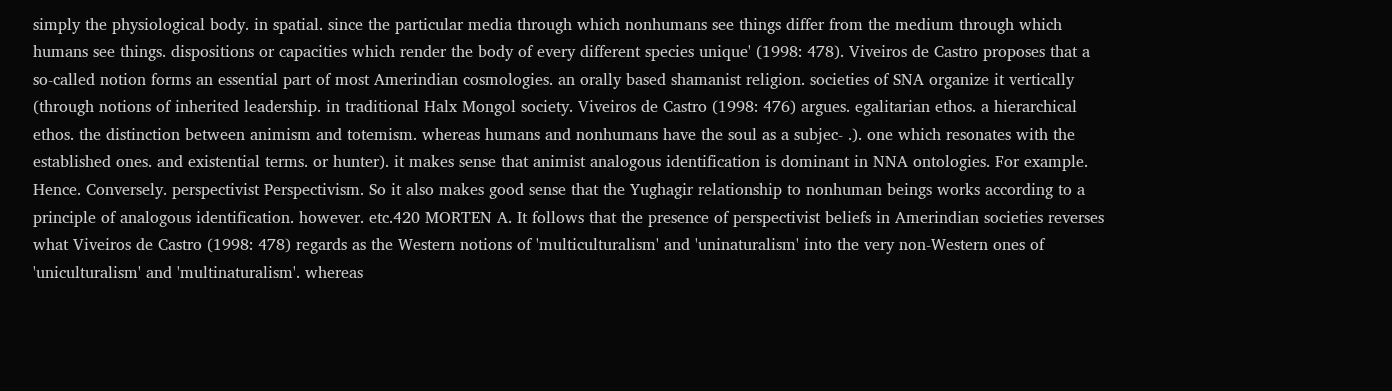simply the physiological body. in spatial. since the particular media through which nonhumans see things differ from the medium through which humans see things. dispositions or capacities which render the body of every different species unique' (1998: 478). Viveiros de Castro proposes that a so-called notion forms an essential part of most Amerindian cosmologies. an orally based shamanist religion. societies of SNA organize it vertically (through notions of inherited leadership. in traditional Halx Mongol society. Viveiros de Castro (1998: 476) argues. egalitarian ethos. a hierarchical ethos. the distinction between animism and totemism. whereas humans and nonhumans have the soul as a subjec- .). one which resonates with the established ones. and existential terms. or hunter). it makes sense that animist analogous identification is dominant in NNA ontologies. For example. Hence. Conversely. perspectivist Perspectivism. So it also makes good sense that the Yughagir relationship to nonhuman beings works according to a principle of analogous identification. however. etc.420 MORTEN A. It follows that the presence of perspectivist beliefs in Amerindian societies reverses what Viveiros de Castro (1998: 478) regards as the Western notions of 'multiculturalism' and 'uninaturalism' into the very non-Western ones of 'uniculturalism' and 'multinaturalism'. whereas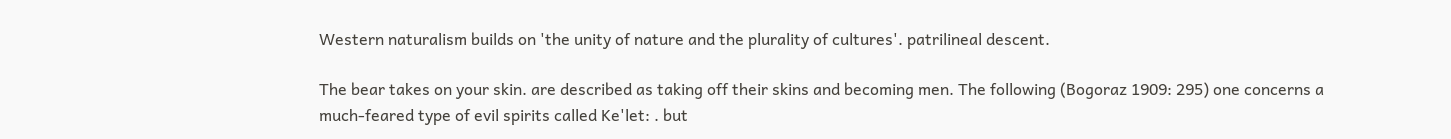Western naturalism builds on 'the unity of nature and the plurality of cultures'. patrilineal descent.

The bear takes on your skin. are described as taking off their skins and becoming men. The following (Bogoraz 1909: 295) one concerns a much-feared type of evil spirits called Ke'let: . but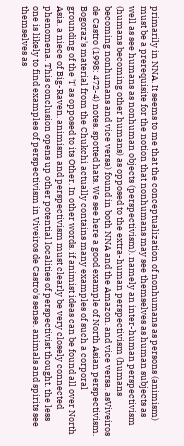primarily in NNA. It seems to me that the conceptualization of nonhumans as persons (animism) must be a prerequisite for the notion that nonhumans may see themselves as human subjects as well as see humans as nonhuman objects (perspectivism). namely an inter-human perspectivism (humans becoming other humans) as opposed to the extra-human perspectivism (humans becoming nonhumans and vice versa) found in both NNA and the Amazon. and vice versa. asViveiros de Castro (1998: 472-4) notes. spotted hats. We see here a good example of North Asian perspectivism. Bogoraz's material from the Chukchi actually contains many examples of such a corporal grounding of the 'I' as opposed to its Other. In other words. if animist ideas can be found all over North Asia. a niece of Big-Raven. animism and perspectivism must clearly be very closely connected phenomena. This conclusion opens up other potential localities of perspectivist thought. the less one is likely to find examples of perspectivism in Viveiros de Castro's sense. animals and spirits see themselves as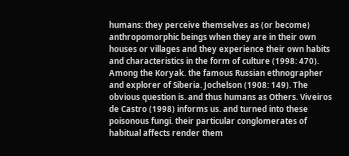humans: they perceive themselves as (or become) anthropomorphic beings when they are in their own houses or villages and they experience their own habits and characteristics in the form of culture (1998: 470). Among the Koryak. the famous Russian ethnographer and explorer of Siberia. Jochelson (1908: 149). The obvious question is. and thus humans as Others. Viveiros de Castro (1998) informs us. and turned into these poisonous fungi. their particular conglomerates of habitual affects render them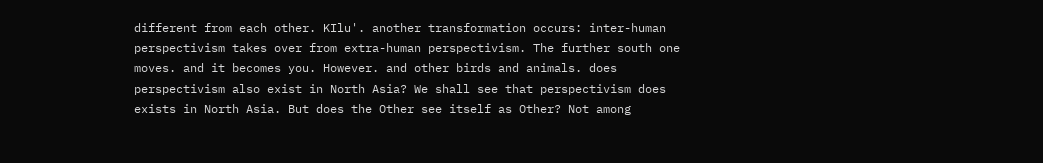different from each other. KIlu'. another transformation occurs: inter-human perspectivism takes over from extra-human perspectivism. The further south one moves. and it becomes you. However. and other birds and animals. does perspectivism also exist in North Asia? We shall see that perspectivism does exists in North Asia. But does the Other see itself as Other? Not among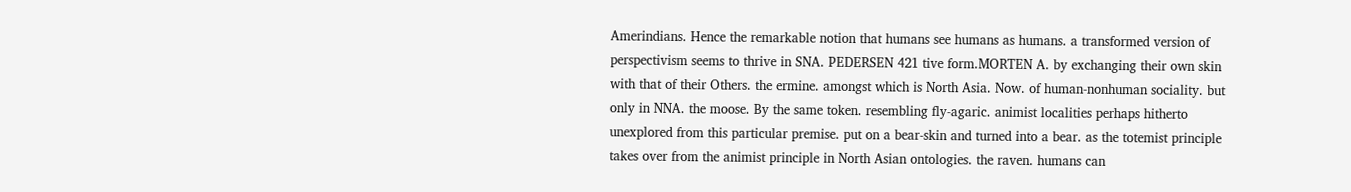Amerindians. Hence the remarkable notion that humans see humans as humans. a transformed version of perspectivism seems to thrive in SNA. PEDERSEN 421 tive form.MORTEN A. by exchanging their own skin with that of their Others. the ermine. amongst which is North Asia. Now. of human-nonhuman sociality. but only in NNA. the moose. By the same token. resembling fly-agaric. animist localities perhaps hitherto unexplored from this particular premise. put on a bear-skin and turned into a bear. as the totemist principle takes over from the animist principle in North Asian ontologies. the raven. humans can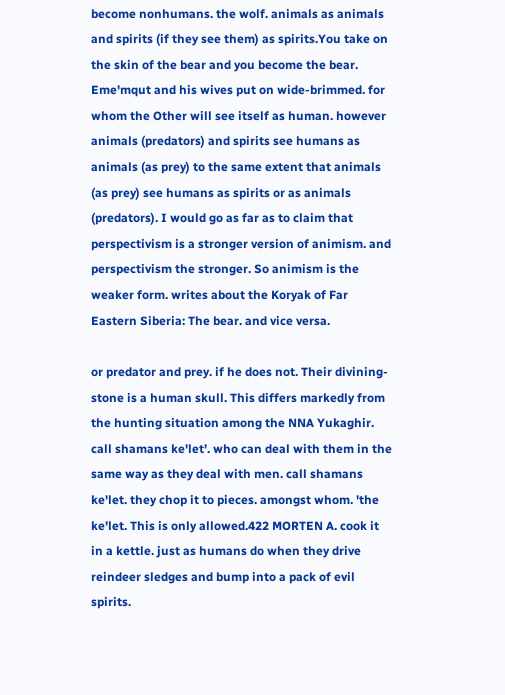become nonhumans. the wolf. animals as animals and spirits (if they see them) as spirits.You take on the skin of the bear and you become the bear. Eme'mqut and his wives put on wide-brimmed. for whom the Other will see itself as human. however animals (predators) and spirits see humans as animals (as prey) to the same extent that animals (as prey) see humans as spirits or as animals (predators). I would go as far as to claim that perspectivism is a stronger version of animism. and perspectivism the stronger. So animism is the weaker form. writes about the Koryak of Far Eastern Siberia: The bear. and vice versa.

or predator and prey. if he does not. Their divining-stone is a human skull. This differs markedly from the hunting situation among the NNA Yukaghir. call shamans ke'let'. who can deal with them in the same way as they deal with men. call shamans ke'let. they chop it to pieces. amongst whom. 'the ke'let. This is only allowed.422 MORTEN A. cook it in a kettle. just as humans do when they drive reindeer sledges and bump into a pack of evil spirits.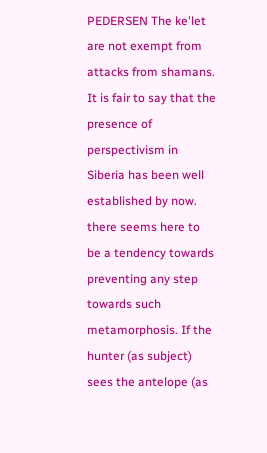PEDERSEN The ke'let are not exempt from attacks from shamans. It is fair to say that the presence of perspectivism in Siberia has been well established by now. there seems here to be a tendency towards preventing any step towards such metamorphosis. If the hunter (as subject) sees the antelope (as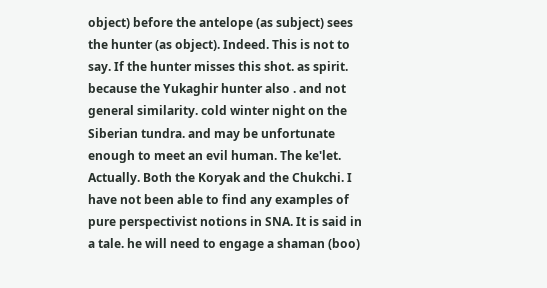object) before the antelope (as subject) sees the hunter (as object). Indeed. This is not to say. If the hunter misses this shot. as spirit. because the Yukaghir hunter also . and not general similarity. cold winter night on the Siberian tundra. and may be unfortunate enough to meet an evil human. The ke'let. Actually. Both the Koryak and the Chukchi. I have not been able to find any examples of pure perspectivist notions in SNA. It is said in a tale. he will need to engage a shaman (boo)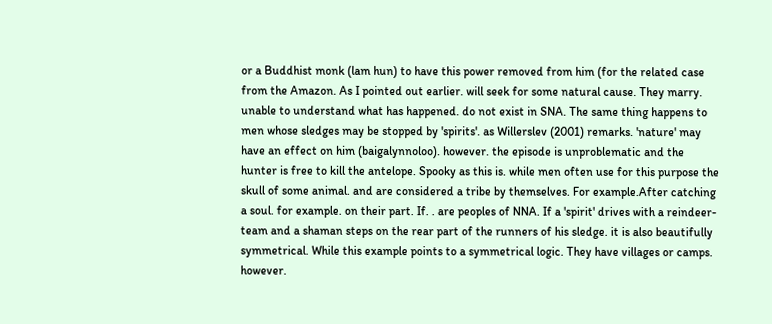or a Buddhist monk (lam hun) to have this power removed from him (for the related case from the Amazon. As I pointed out earlier. will seek for some natural cause. They marry. unable to understand what has happened. do not exist in SNA. The same thing happens to men whose sledges may be stopped by 'spirits'. as Willerslev (2001) remarks. 'nature' may have an effect on him (baigalynnoloo). however. the episode is unproblematic and the hunter is free to kill the antelope. Spooky as this is. while men often use for this purpose the skull of some animal. and are considered a tribe by themselves. For example.After catching a soul. for example. on their part. If. . are peoples of NNA. If a 'spirit' drives with a reindeer-team and a shaman steps on the rear part of the runners of his sledge. it is also beautifully symmetrical. While this example points to a symmetrical logic. They have villages or camps. however.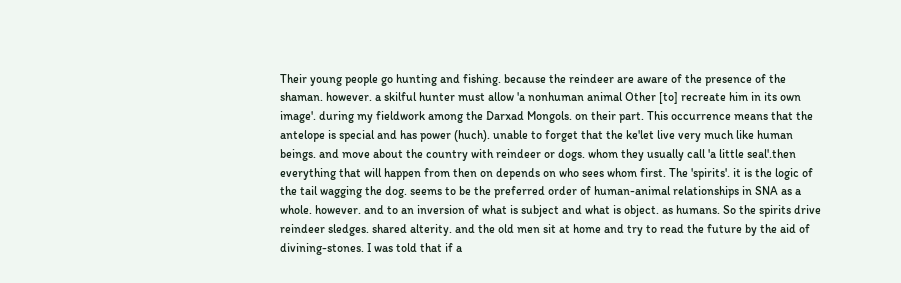Their young people go hunting and fishing. because the reindeer are aware of the presence of the shaman. however. a skilful hunter must allow 'a nonhuman animal Other [to] recreate him in its own image'. during my fieldwork among the Darxad Mongols. on their part. This occurrence means that the antelope is special and has power (huch). unable to forget that the ke'let live very much like human beings. and move about the country with reindeer or dogs. whom they usually call 'a little seal'.then everything that will happen from then on depends on who sees whom first. The 'spirits'. it is the logic of the tail wagging the dog. seems to be the preferred order of human-animal relationships in SNA as a whole. however. and to an inversion of what is subject and what is object. as humans. So the spirits drive reindeer sledges. shared alterity. and the old men sit at home and try to read the future by the aid of divining-stones. I was told that if a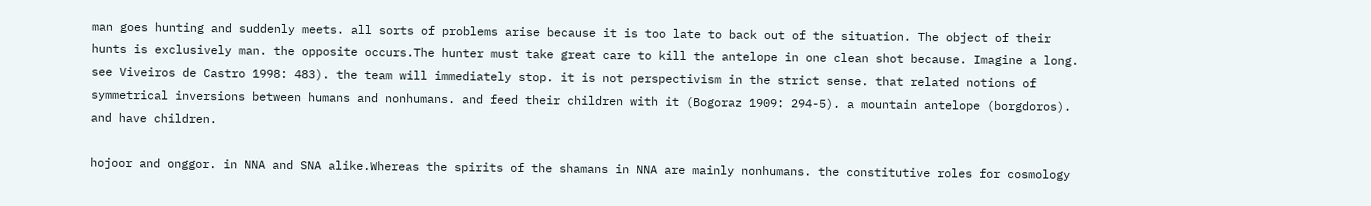man goes hunting and suddenly meets. all sorts of problems arise because it is too late to back out of the situation. The object of their hunts is exclusively man. the opposite occurs.The hunter must take great care to kill the antelope in one clean shot because. Imagine a long. see Viveiros de Castro 1998: 483). the team will immediately stop. it is not perspectivism in the strict sense. that related notions of symmetrical inversions between humans and nonhumans. and feed their children with it (Bogoraz 1909: 294-5). a mountain antelope (borgdoros). and have children.

hojoor and onggor. in NNA and SNA alike.Whereas the spirits of the shamans in NNA are mainly nonhumans. the constitutive roles for cosmology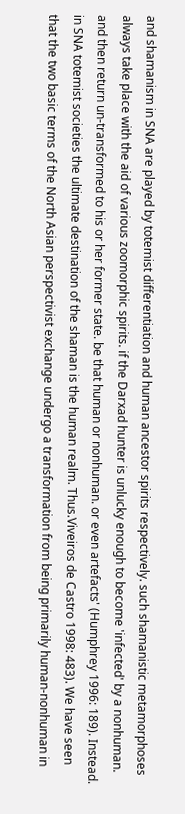and shamanism in SNA are played by totemist differentiation and human ancestor spirits respectively. such shamanistic metamorphoses always take place with the aid of various zoomorphic spirits. if the Darxad hunter is unlucky enough to become 'infected' by a nonhuman. and then return un-transformed to his or her former state. be that human or nonhuman. or even artefacts' (Humphrey 1996: 189). Instead. in SNA totemist societies the ultimate destination of the shaman is the human realm. Thus.Viveiros de Castro 1998: 483). We have seen that the two basic terms of the North Asian perspectivist exchange undergo a transformation from being primarily human-nonhuman in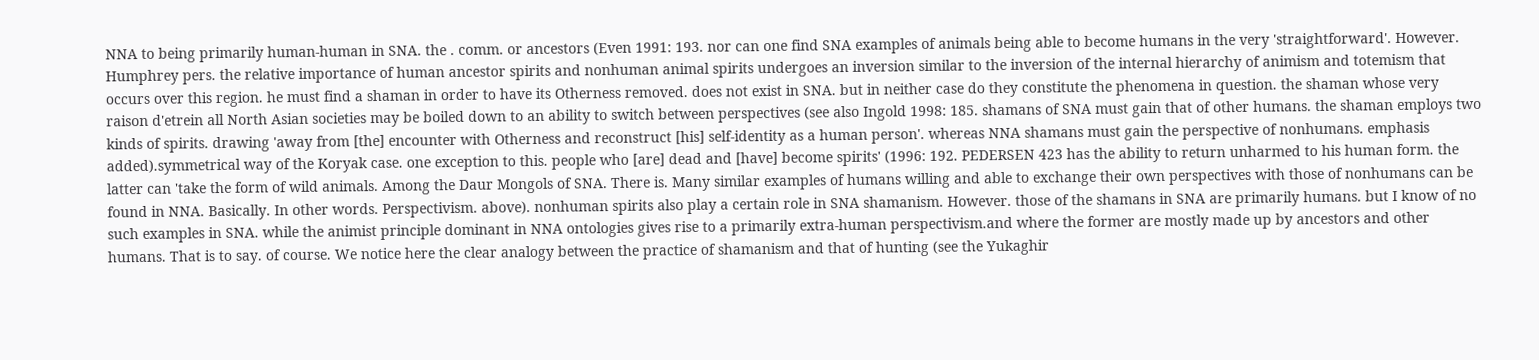NNA to being primarily human-human in SNA. the . comm. or ancestors (Even 1991: 193. nor can one find SNA examples of animals being able to become humans in the very 'straightforward'. However. Humphrey pers. the relative importance of human ancestor spirits and nonhuman animal spirits undergoes an inversion similar to the inversion of the internal hierarchy of animism and totemism that occurs over this region. he must find a shaman in order to have its Otherness removed. does not exist in SNA. but in neither case do they constitute the phenomena in question. the shaman whose very raison d'etrein all North Asian societies may be boiled down to an ability to switch between perspectives (see also Ingold 1998: 185. shamans of SNA must gain that of other humans. the shaman employs two kinds of spirits. drawing 'away from [the] encounter with Otherness and reconstruct [his] self-identity as a human person'. whereas NNA shamans must gain the perspective of nonhumans. emphasis added).symmetrical way of the Koryak case. one exception to this. people who [are] dead and [have] become spirits' (1996: 192. PEDERSEN 423 has the ability to return unharmed to his human form. the latter can 'take the form of wild animals. Among the Daur Mongols of SNA. There is. Many similar examples of humans willing and able to exchange their own perspectives with those of nonhumans can be found in NNA. Basically. In other words. Perspectivism. above). nonhuman spirits also play a certain role in SNA shamanism. However. those of the shamans in SNA are primarily humans. but I know of no such examples in SNA. while the animist principle dominant in NNA ontologies gives rise to a primarily extra-human perspectivism.and where the former are mostly made up by ancestors and other humans. That is to say. of course. We notice here the clear analogy between the practice of shamanism and that of hunting (see the Yukaghir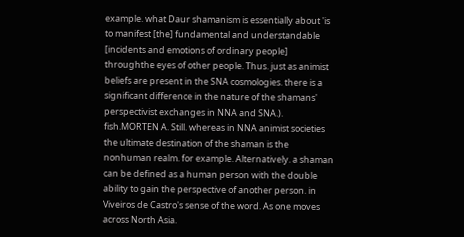example. what Daur shamanism is essentially about 'is to manifest [the] fundamental and understandable [incidents and emotions of ordinary people] throughthe eyes of other people. Thus. just as animist beliefs are present in the SNA cosmologies. there is a significant difference in the nature of the shamans' perspectivist exchanges in NNA and SNA.). fish.MORTEN A. Still. whereas in NNA animist societies the ultimate destination of the shaman is the nonhuman realm. for example. Alternatively. a shaman can be defined as a human person with the double ability to gain the perspective of another person. in Viveiros de Castro's sense of the word. As one moves across North Asia.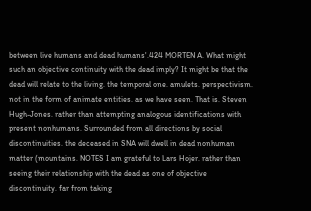between live humans and dead humans'.424 MORTEN A. What might such an objective continuity with the dead imply? It might be that the dead will relate to the living. the temporal one. amulets. perspectivism. not in the form of animate entities. as we have seen. That is. Steven Hugh-Jones. rather than attempting analogous identifications with present nonhumans. Surrounded from all directions by social discontinuities. the deceased in SNA will dwell in dead nonhuman matter (mountains. NOTES I am grateful to Lars Hojer. rather than seeing their relationship with the dead as one of objective discontinuity. far from taking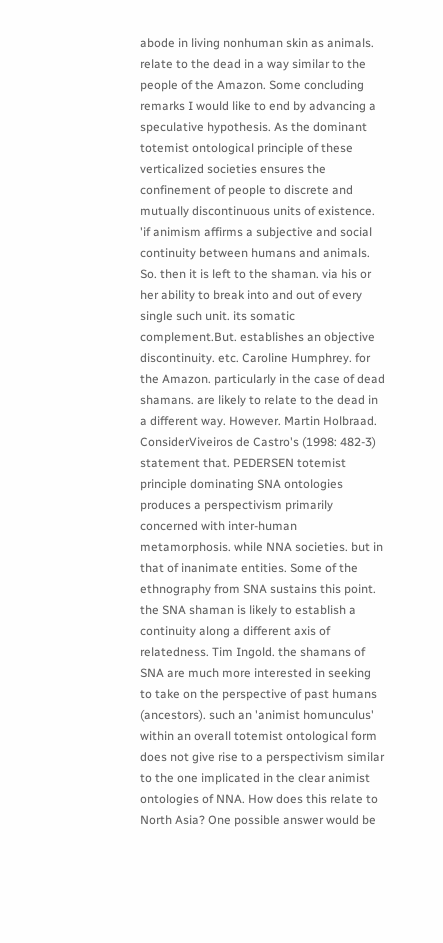abode in living nonhuman skin as animals. relate to the dead in a way similar to the people of the Amazon. Some concluding remarks I would like to end by advancing a speculative hypothesis. As the dominant totemist ontological principle of these verticalized societies ensures the confinement of people to discrete and mutually discontinuous units of existence. 'if animism affirms a subjective and social continuity between humans and animals. So. then it is left to the shaman. via his or her ability to break into and out of every single such unit. its somatic complement.But. establishes an objective discontinuity. etc. Caroline Humphrey. for the Amazon. particularly in the case of dead shamans. are likely to relate to the dead in a different way. However. Martin Holbraad. ConsiderViveiros de Castro's (1998: 482-3) statement that. PEDERSEN totemist principle dominating SNA ontologies produces a perspectivism primarily concerned with inter-human metamorphosis. while NNA societies. but in that of inanimate entities. Some of the ethnography from SNA sustains this point. the SNA shaman is likely to establish a continuity along a different axis of relatedness. Tim Ingold. the shamans of SNA are much more interested in seeking to take on the perspective of past humans (ancestors). such an 'animist homunculus' within an overall totemist ontological form does not give rise to a perspectivism similar to the one implicated in the clear animist ontologies of NNA. How does this relate to North Asia? One possible answer would be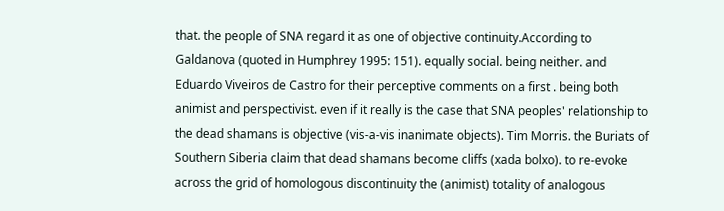that. the people of SNA regard it as one of objective continuity.According to Galdanova (quoted in Humphrey 1995: 151). equally social. being neither. and Eduardo Viveiros de Castro for their perceptive comments on a first . being both animist and perspectivist. even if it really is the case that SNA peoples' relationship to the dead shamans is objective (vis-a-vis inanimate objects). Tim Morris. the Buriats of Southern Siberia claim that dead shamans become cliffs (xada bolxo). to re-evoke across the grid of homologous discontinuity the (animist) totality of analogous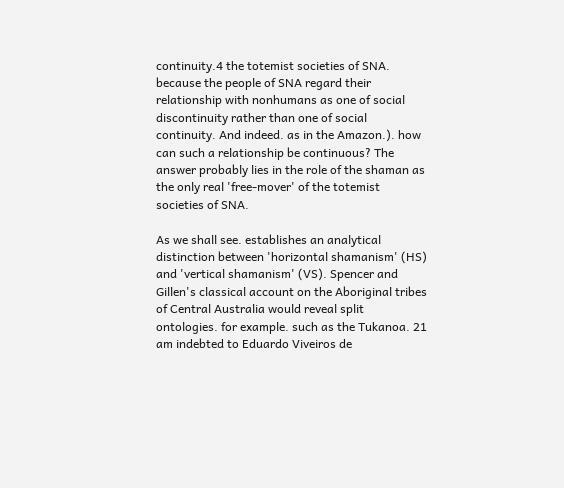continuity.4 the totemist societies of SNA. because the people of SNA regard their relationship with nonhumans as one of social discontinuity rather than one of social continuity. And indeed. as in the Amazon.). how can such a relationship be continuous? The answer probably lies in the role of the shaman as the only real 'free-mover' of the totemist societies of SNA.

As we shall see. establishes an analytical distinction between 'horizontal shamanism' (HS) and 'vertical shamanism' (VS). Spencer and Gillen's classical account on the Aboriginal tribes of Central Australia would reveal split ontologies. for example. such as the Tukanoa. 21 am indebted to Eduardo Viveiros de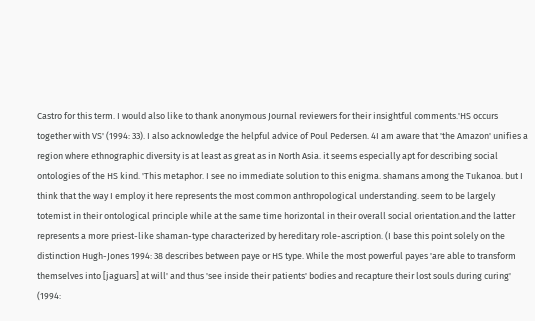Castro for this term. I would also like to thank anonymous Journal reviewers for their insightful comments.'HS occurs together with VS' (1994: 33). I also acknowledge the helpful advice of Poul Pedersen. 4I am aware that 'the Amazon' unifies a region where ethnographic diversity is at least as great as in North Asia. it seems especially apt for describing social ontologies of the HS kind. 'This metaphor. I see no immediate solution to this enigma. shamans among the Tukanoa. but I think that the way I employ it here represents the most common anthropological understanding. seem to be largely totemist in their ontological principle while at the same time horizontal in their overall social orientation.and the latter represents a more priest-like shaman-type characterized by hereditary role-ascription. (I base this point solely on the distinction Hugh-Jones 1994: 38 describes between paye or HS type. While the most powerful payes 'are able to transform themselves into [jaguars] at will' and thus 'see inside their patients' bodies and recapture their lost souls during curing' (1994: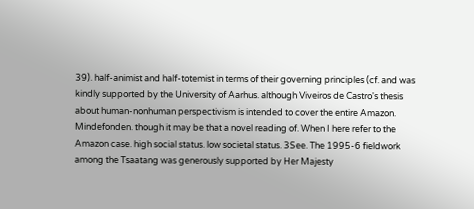39). half-animist and half-totemist in terms of their governing principles (cf. and was kindly supported by the University of Aarhus. although Viveiros de Castro's thesis about human-nonhuman perspectivism is intended to cover the entire Amazon. Mindefonden. though it may be that a novel reading of. When I here refer to the Amazon case. high social status. low societal status. 3See. The 1995-6 fieldwork among the Tsaatang was generously supported by Her Majesty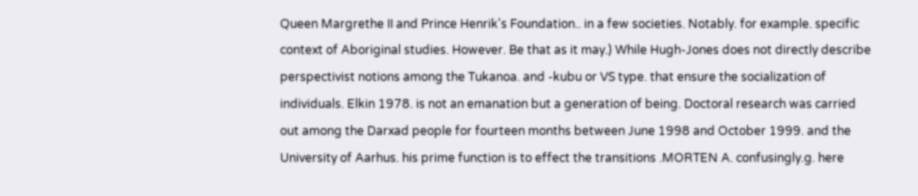Queen Margrethe II and Prince Henrik's Foundation.. in a few societies. Notably. for example. specific context of Aboriginal studies. However. Be that as it may.) While Hugh-Jones does not directly describe perspectivist notions among the Tukanoa. and -kubu or VS type. that ensure the socialization of individuals. Elkin 1978. is not an emanation but a generation of being. Doctoral research was carried out among the Darxad people for fourteen months between June 1998 and October 1999. and the University of Aarhus. his prime function is to effect the transitions .MORTEN A. confusingly.g. here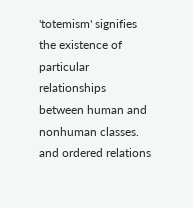'totemism' signifies the existence of particular relationships between human and nonhuman classes. and ordered relations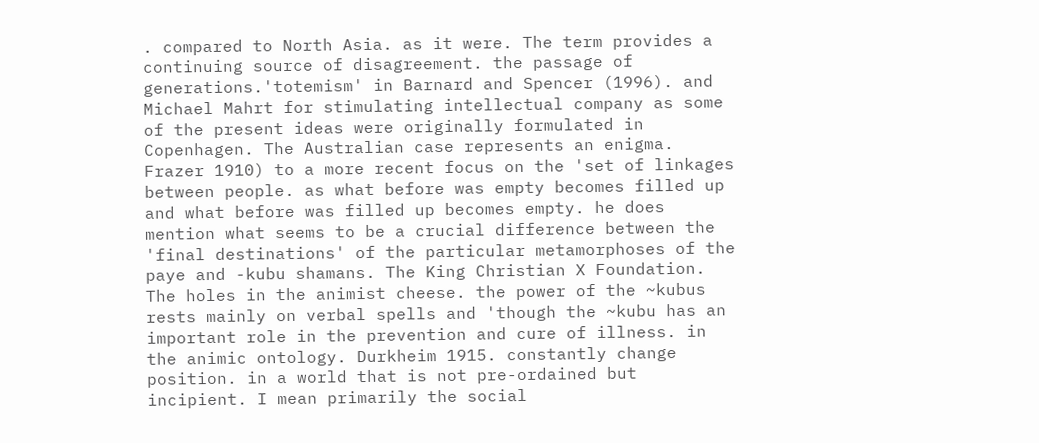. compared to North Asia. as it were. The term provides a continuing source of disagreement. the passage of generations.'totemism' in Barnard and Spencer (1996). and Michael Mahrt for stimulating intellectual company as some of the present ideas were originally formulated in Copenhagen. The Australian case represents an enigma. Frazer 1910) to a more recent focus on the 'set of linkages between people. as what before was empty becomes filled up and what before was filled up becomes empty. he does mention what seems to be a crucial difference between the 'final destinations' of the particular metamorphoses of the paye and -kubu shamans. The King Christian X Foundation. The holes in the animist cheese. the power of the ~kubus rests mainly on verbal spells and 'though the ~kubu has an important role in the prevention and cure of illness. in the animic ontology. Durkheim 1915. constantly change position. in a world that is not pre-ordained but incipient. I mean primarily the social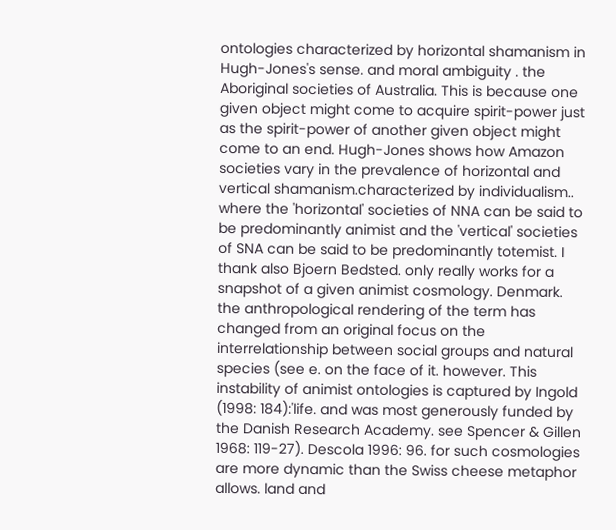ontologies characterized by horizontal shamanism in Hugh-Jones's sense. and moral ambiguity . the Aboriginal societies of Australia. This is because one given object might come to acquire spirit-power just as the spirit-power of another given object might come to an end. Hugh-Jones shows how Amazon societies vary in the prevalence of horizontal and vertical shamanism.characterized by individualism.. where the 'horizontal' societies of NNA can be said to be predominantly animist and the 'vertical' societies of SNA can be said to be predominantly totemist. I thank also Bjoern Bedsted. only really works for a snapshot of a given animist cosmology. Denmark. the anthropological rendering of the term has changed from an original focus on the interrelationship between social groups and natural species (see e. on the face of it. however. This instability of animist ontologies is captured by Ingold (1998: 184):'life. and was most generously funded by the Danish Research Academy. see Spencer & Gillen 1968: 119-27). Descola 1996: 96. for such cosmologies are more dynamic than the Swiss cheese metaphor allows. land and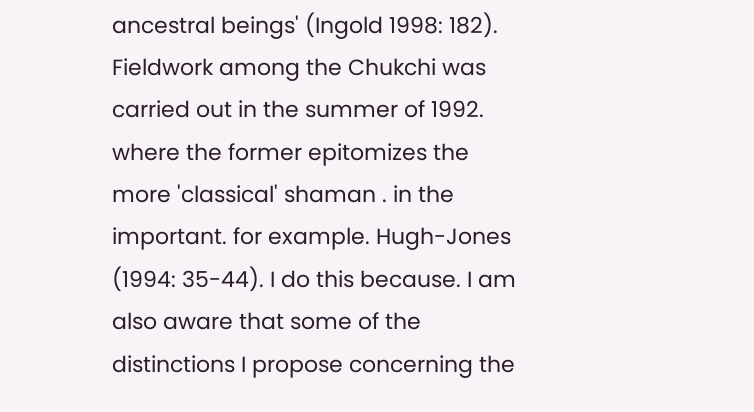ancestral beings' (Ingold 1998: 182). Fieldwork among the Chukchi was carried out in the summer of 1992. where the former epitomizes the more 'classical' shaman . in the important. for example. Hugh-Jones (1994: 35-44). I do this because. I am also aware that some of the distinctions I propose concerning the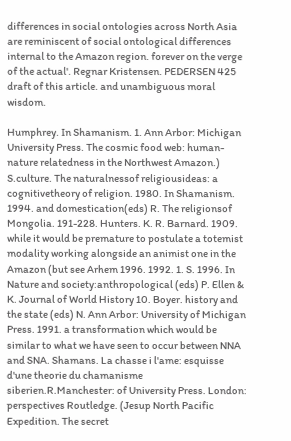differences in social ontologies across North Asia are reminiscent of social ontological differences internal to the Amazon region. forever on the verge of the actual'. Regnar Kristensen. PEDERSEN 425 draft of this article. and unambiguous moral wisdom.

Humphrey. In Shamanism. 1. Ann Arbor: Michigan University Press. The cosmic food web: human-nature relatedness in the Northwest Amazon.) S.culture. The naturalnessof religiousideas: a cognitivetheory of religion. 1980. In Shamanism. 1994. and domestication(eds) R. The religionsof Mongolia. 191-228. Hunters. K. R. Barnard. 1909. while it would be premature to postulate a totemist modality working alongside an animist one in the Amazon (but see Arhem 1996. 1992. 1. S. 1996. In Nature and society:anthropological (eds) P. Ellen & K. Journal of World History 10. Boyer. history and the state (eds) N. Ann Arbor: University of Michigan Press. 1991. a transformation which would be similar to what we have seen to occur between NNA and SNA. Shamans. La chasse i l'ame: esquisse d'une theorie du chamanisme siberien.R.Manchester: of University Press. London: perspectives Routledge. (Jesup North Pacific Expedition. The secret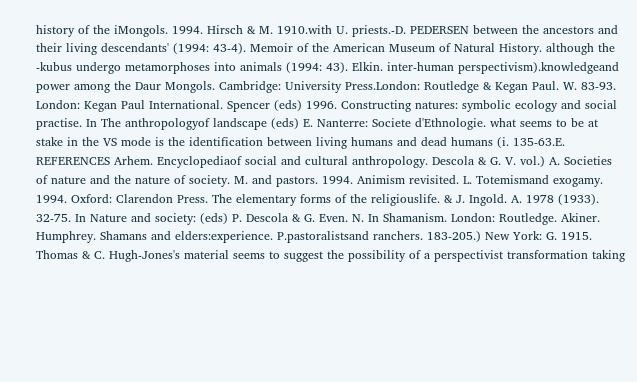history of the iMongols. 1994. Hirsch & M. 1910.with U. priests.-D. PEDERSEN between the ancestors and their living descendants' (1994: 43-4). Memoir of the American Museum of Natural History. although the -kubus undergo metamorphoses into animals (1994: 43). Elkin. inter-human perspectivism).knowledgeand power among the Daur Mongols. Cambridge: University Press.London: Routledge & Kegan Paul. W. 83-93. London: Kegan Paul International. Spencer (eds) 1996. Constructing natures: symbolic ecology and social practise. In The anthropologyof landscape (eds) E. Nanterre: Societe d'Ethnologie. what seems to be at stake in the VS mode is the identification between living humans and dead humans (i. 135-63.E. REFERENCES Arhem. Encyclopediaof social and cultural anthropology. Descola & G. V. vol.) A. Societies of nature and the nature of society. M. and pastors. 1994. Animism revisited. L. Totemismand exogamy. 1994. Oxford: Clarendon Press. The elementary forms of the religiouslife. & J. Ingold. A. 1978 (1933). 32-75. In Nature and society: (eds) P. Descola & G. Even. N. In Shamanism. London: Routledge. Akiner. Humphrey. Shamans and elders:experience. P.pastoralistsand ranchers. 183-205.) New York: G. 1915. Thomas & C. Hugh-Jones's material seems to suggest the possibility of a perspectivist transformation taking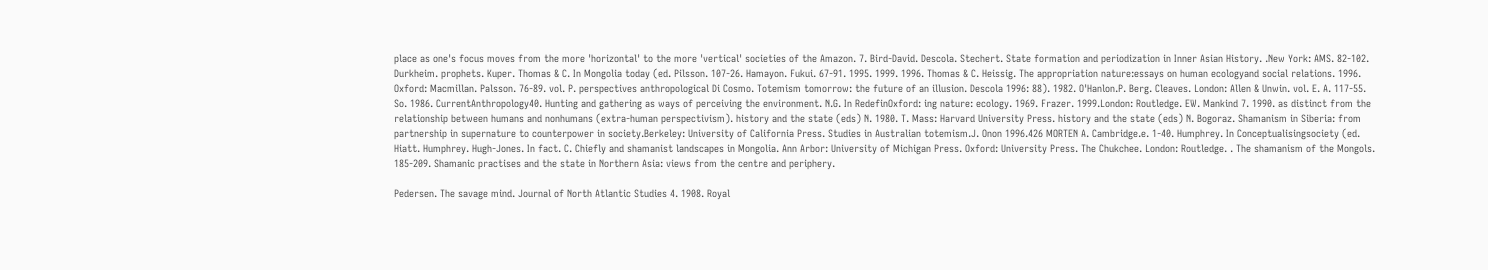place as one's focus moves from the more 'horizontal' to the more 'vertical' societies of the Amazon. 7. Bird-David. Descola. Stechert. State formation and periodization in Inner Asian History. .New York: AMS. 82-102. Durkheim. prophets. Kuper. Thomas & C. In Mongolia today (ed. Pilsson. 107-26. Hamayon. Fukui. 67-91. 1995. 1999. 1996. Thomas & C. Heissig. The appropriation nature:essays on human ecologyand social relations. 1996. Oxford: Macmillan. Palsson. 76-89. vol. P. perspectives anthropological Di Cosmo. Totemism tomorrow: the future of an illusion. Descola 1996: 88). 1982. O'Hanlon.P. Berg. Cleaves. London: Allen & Unwin. vol. E. A. 117-55. So. 1986. CurrentAnthropology40. Hunting and gathering as ways of perceiving the environment. N.G. In RedefinOxford: ing nature: ecology. 1969. Frazer. 1999.London: Routledge. EW. Mankind 7. 1990. as distinct from the relationship between humans and nonhumans (extra-human perspectivism). history and the state (eds) N. 1980. T. Mass: Harvard University Press. history and the state (eds) N. Bogoraz. Shamanism in Siberia: from partnership in supernature to counterpower in society.Berkeley: University of California Press. Studies in Australian totemism.J. Onon 1996.426 MORTEN A. Cambridge.e. 1-40. Humphrey. In Conceptualisingsociety (ed. Hiatt. Humphrey. Hugh-Jones. In fact. C. Chiefly and shamanist landscapes in Mongolia. Ann Arbor: University of Michigan Press. Oxford: University Press. The Chukchee. London: Routledge. . The shamanism of the Mongols. 185-209. Shamanic practises and the state in Northern Asia: views from the centre and periphery.

Pedersen. The savage mind. Journal of North Atlantic Studies 4. 1908. Royal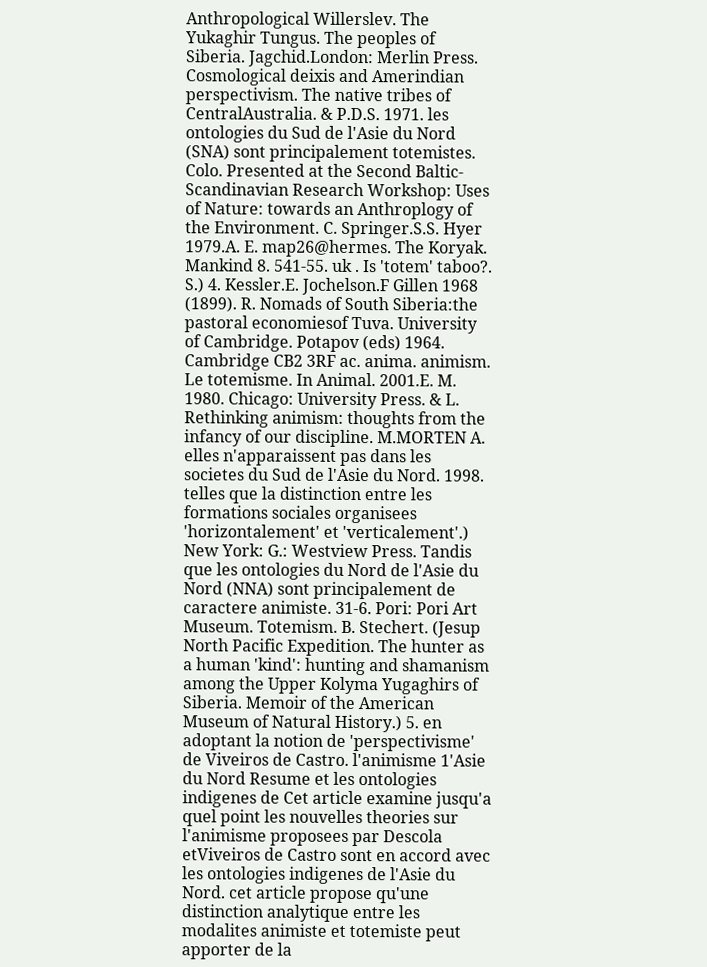Anthropological Willerslev. The Yukaghir Tungus. The peoples of Siberia. Jagchid.London: Merlin Press. Cosmological deixis and Amerindian perspectivism. The native tribes of CentralAustralia. & P.D.S. 1971. les ontologies du Sud de l'Asie du Nord (SNA) sont principalement totemistes. Colo. Presented at the Second Baltic-Scandinavian Research Workshop: Uses of Nature: towards an Anthroplogy of the Environment. C. Springer.S.S. Hyer 1979.A. E. map26@hermes. The Koryak. Mankind 8. 541-55. uk . Is 'totem' taboo?. S.) 4. Kessler.E. Jochelson.F Gillen 1968 (1899). R. Nomads of South Siberia:the pastoral economiesof Tuva. University of Cambridge. Potapov (eds) 1964. Cambridge CB2 3RF ac. anima. animism. Le totemisme. In Animal. 2001.E. M. 1980. Chicago: University Press. & L. Rethinking animism: thoughts from the infancy of our discipline. M.MORTEN A. elles n'apparaissent pas dans les societes du Sud de l'Asie du Nord. 1998. telles que la distinction entre les formations sociales organisees 'horizontalement' et 'verticalement'.) New York: G.: Westview Press. Tandis que les ontologies du Nord de l'Asie du Nord (NNA) sont principalement de caractere animiste. 31-6. Pori: Pori Art Museum. Totemism. B. Stechert. (Jesup North Pacific Expedition. The hunter as a human 'kind': hunting and shamanism among the Upper Kolyma Yugaghirs of Siberia. Memoir of the American Museum of Natural History.) 5. en adoptant la notion de 'perspectivisme' de Viveiros de Castro. l'animisme 1'Asie du Nord Resume et les ontologies indigenes de Cet article examine jusqu'a quel point les nouvelles theories sur l'animisme proposees par Descola etViveiros de Castro sont en accord avec les ontologies indigenes de l'Asie du Nord. cet article propose qu'une distinction analytique entre les modalites animiste et totemiste peut apporter de la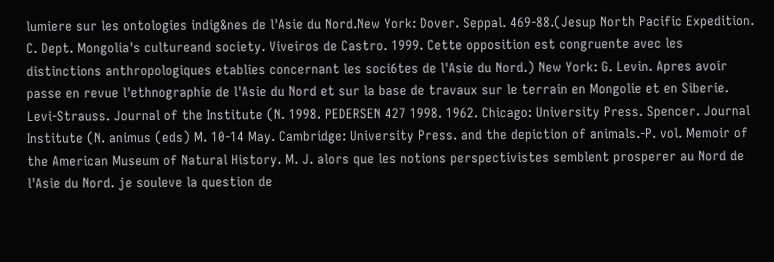lumiere sur les ontologies indig&nes de l'Asie du Nord.New York: Dover. Seppal. 469-88.(Jesup North Pacific Expedition. C. Dept. Mongolia's cultureand society. Viveiros de Castro. 1999. Cette opposition est congruente avec les distinctions anthropologiques etablies concernant les soci6tes de l'Asie du Nord.) New York: G. Levin. Apres avoir passe en revue l'ethnographie de l'Asie du Nord et sur la base de travaux sur le terrain en Mongolie et en Siberie. Levi-Strauss. Journal of the Institute (N. 1998. PEDERSEN 427 1998. 1962. Chicago: University Press. Spencer. Journal Institute (N. animus (eds) M. 10-14 May. Cambridge: University Press. and the depiction of animals.-P. vol. Memoir of the American Museum of Natural History. M. J. alors que les notions perspectivistes semblent prosperer au Nord de l'Asie du Nord. je souleve la question de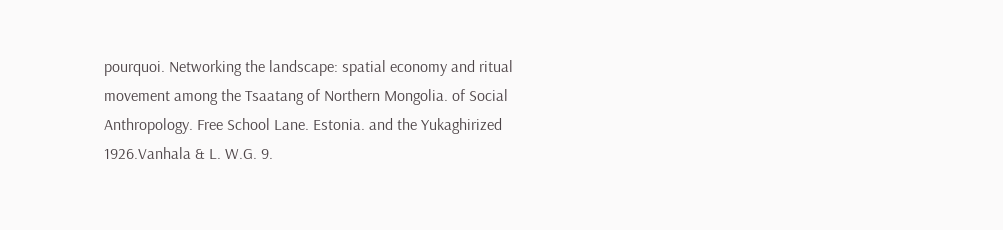pourquoi. Networking the landscape: spatial economy and ritual movement among the Tsaatang of Northern Mongolia. of Social Anthropology. Free School Lane. Estonia. and the Yukaghirized 1926.Vanhala & L. W.G. 9.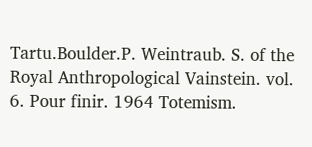Tartu.Boulder.P. Weintraub. S. of the Royal Anthropological Vainstein. vol. 6. Pour finir. 1964 Totemism.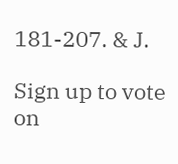181-207. & J.

Sign up to vote on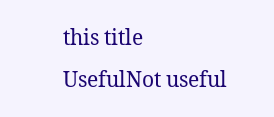this title
UsefulNot useful